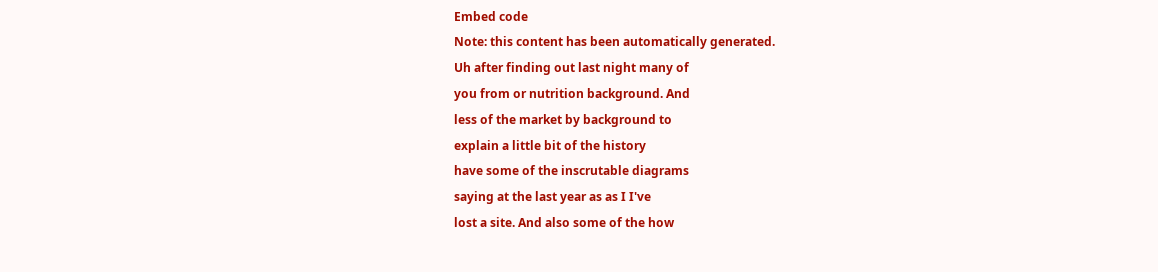Embed code
Note: this content has been automatically generated.
Uh after finding out last night many of
you from or nutrition background. And
less of the market by background to
explain a little bit of the history
have some of the inscrutable diagrams
saying at the last year as as I I've
lost a site. And also some of the how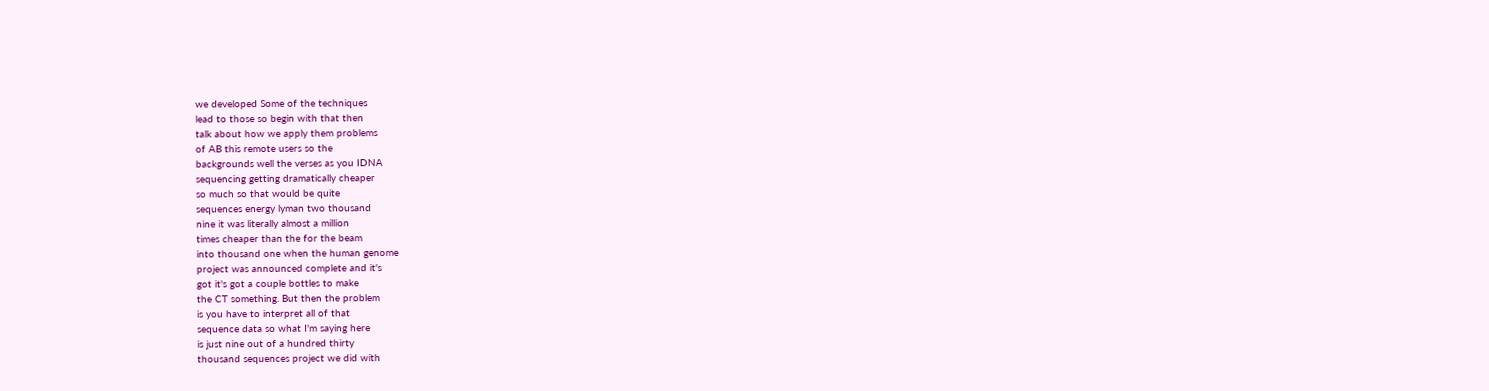we developed Some of the techniques
lead to those so begin with that then
talk about how we apply them problems
of AB this remote users so the
backgrounds well the verses as you IDNA
sequencing getting dramatically cheaper
so much so that would be quite
sequences energy lyman two thousand
nine it was literally almost a million
times cheaper than the for the beam
into thousand one when the human genome
project was announced complete and it's
got it's got a couple bottles to make
the CT something. But then the problem
is you have to interpret all of that
sequence data so what I'm saying here
is just nine out of a hundred thirty
thousand sequences project we did with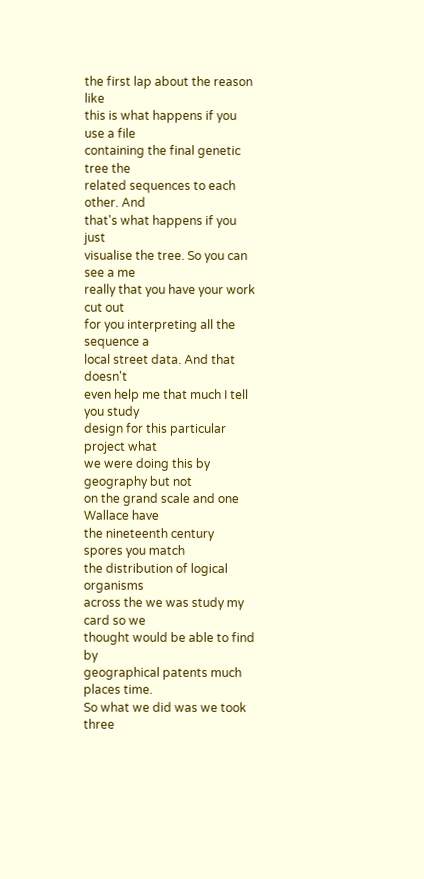the first lap about the reason like
this is what happens if you use a file
containing the final genetic tree the
related sequences to each other. And
that's what happens if you just
visualise the tree. So you can see a me
really that you have your work cut out
for you interpreting all the sequence a
local street data. And that doesn't
even help me that much I tell you study
design for this particular project what
we were doing this by geography but not
on the grand scale and one Wallace have
the nineteenth century spores you match
the distribution of logical organisms
across the we was study my card so we
thought would be able to find by
geographical patents much places time.
So what we did was we took three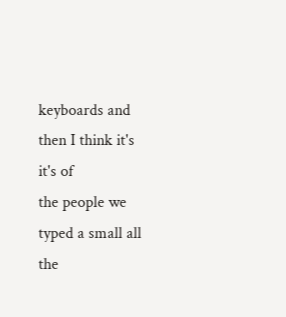keyboards and then I think it's it's of
the people we typed a small all the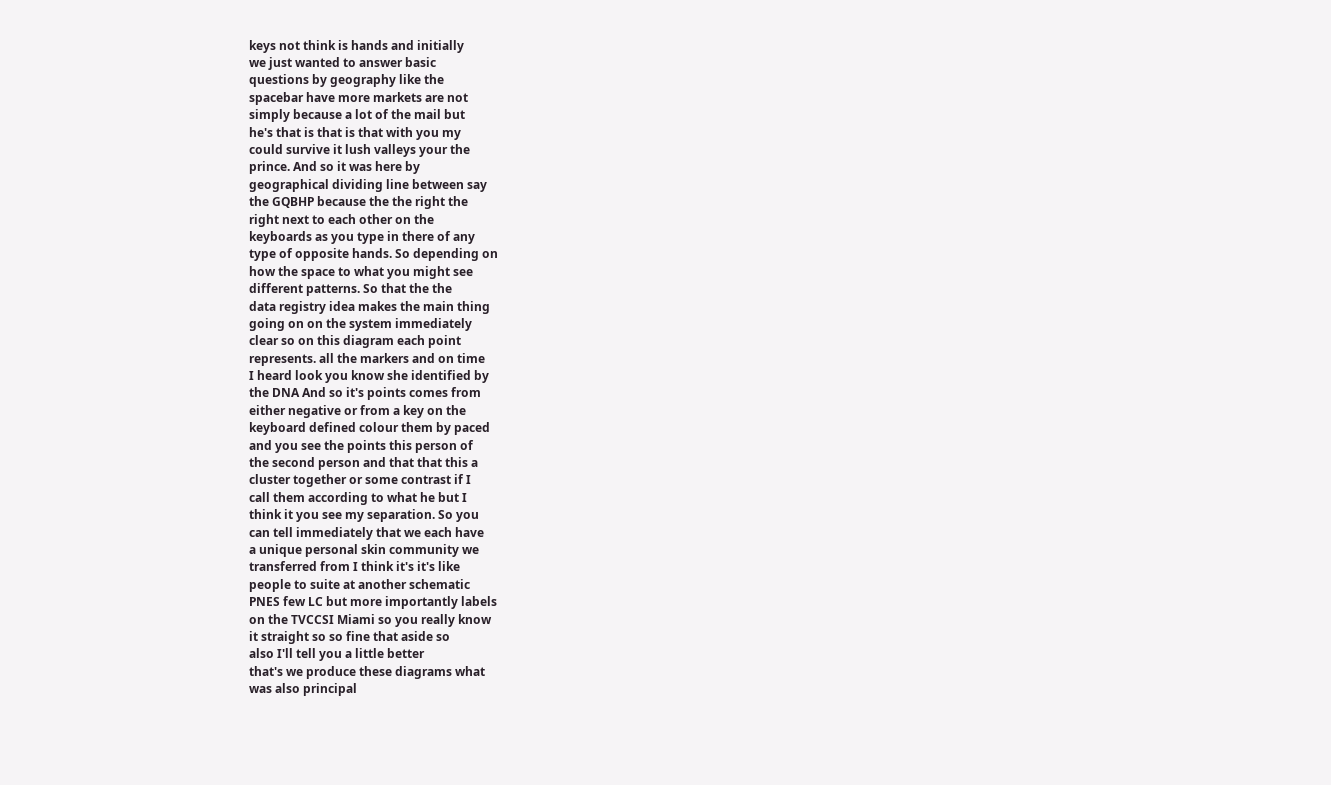keys not think is hands and initially
we just wanted to answer basic
questions by geography like the
spacebar have more markets are not
simply because a lot of the mail but
he's that is that is that with you my
could survive it lush valleys your the
prince. And so it was here by
geographical dividing line between say
the GQBHP because the the right the
right next to each other on the
keyboards as you type in there of any
type of opposite hands. So depending on
how the space to what you might see
different patterns. So that the the
data registry idea makes the main thing
going on on the system immediately
clear so on this diagram each point
represents. all the markers and on time
I heard look you know she identified by
the DNA And so it's points comes from
either negative or from a key on the
keyboard defined colour them by paced
and you see the points this person of
the second person and that that this a
cluster together or some contrast if I
call them according to what he but I
think it you see my separation. So you
can tell immediately that we each have
a unique personal skin community we
transferred from I think it's it's like
people to suite at another schematic
PNES few LC but more importantly labels
on the TVCCSI Miami so you really know
it straight so so fine that aside so
also I'll tell you a little better
that's we produce these diagrams what
was also principal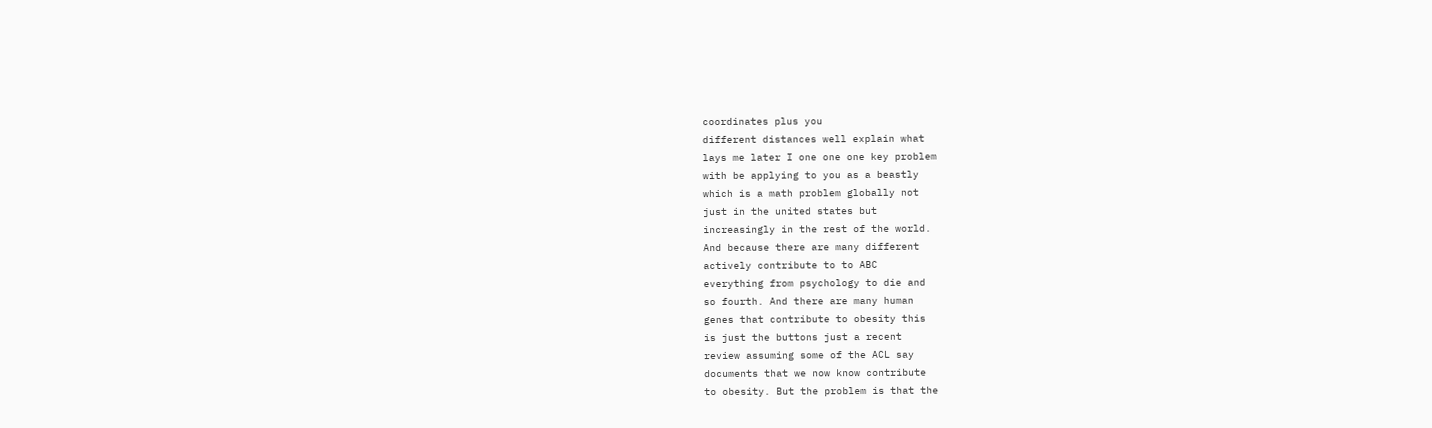coordinates plus you
different distances well explain what
lays me later I one one one key problem
with be applying to you as a beastly
which is a math problem globally not
just in the united states but
increasingly in the rest of the world.
And because there are many different
actively contribute to to ABC
everything from psychology to die and
so fourth. And there are many human
genes that contribute to obesity this
is just the buttons just a recent
review assuming some of the ACL say
documents that we now know contribute
to obesity. But the problem is that the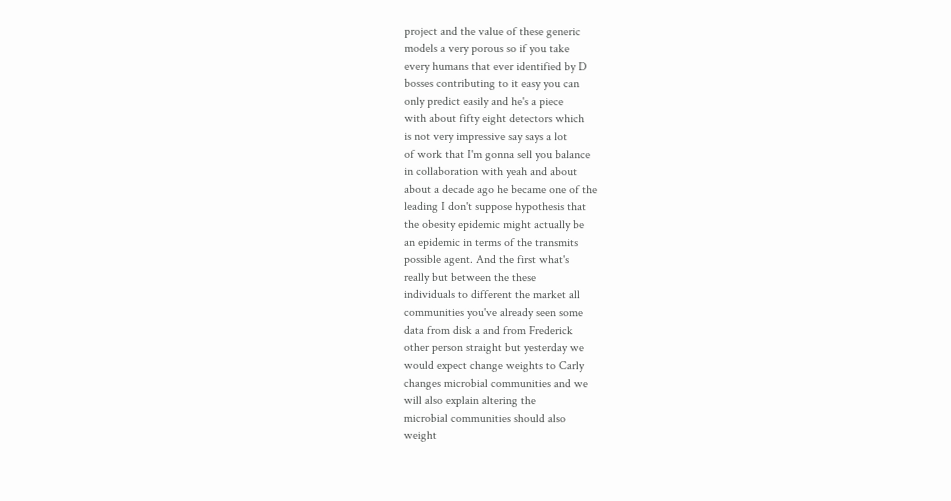project and the value of these generic
models a very porous so if you take
every humans that ever identified by D
bosses contributing to it easy you can
only predict easily and he's a piece
with about fifty eight detectors which
is not very impressive say says a lot
of work that I'm gonna sell you balance
in collaboration with yeah and about
about a decade ago he became one of the
leading I don't suppose hypothesis that
the obesity epidemic might actually be
an epidemic in terms of the transmits
possible agent. And the first what's
really but between the these
individuals to different the market all
communities you've already seen some
data from disk a and from Frederick
other person straight but yesterday we
would expect change weights to Carly
changes microbial communities and we
will also explain altering the
microbial communities should also
weight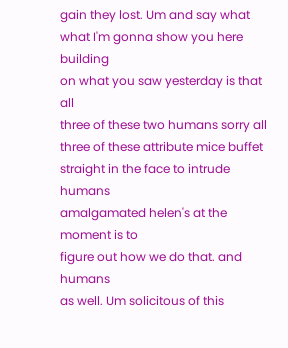gain they lost. Um and say what
what I'm gonna show you here building
on what you saw yesterday is that all
three of these two humans sorry all
three of these attribute mice buffet
straight in the face to intrude humans
amalgamated helen's at the moment is to
figure out how we do that. and humans
as well. Um solicitous of this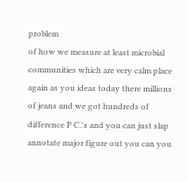problem
of how we measure at least microbial
communities which are very calm place
again as you ideas today there millions
of jeans and we got hundreds of
difference P C.'s and you can just slap
annotate major figure out you can you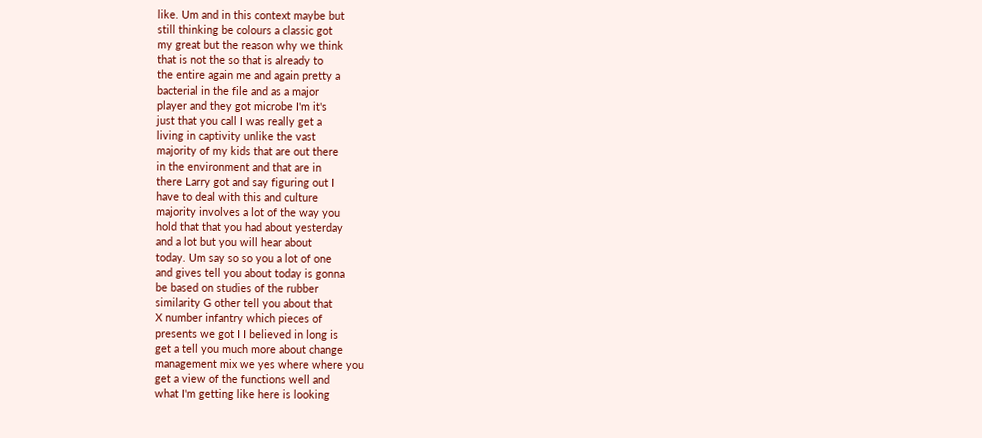like. Um and in this context maybe but
still thinking be colours a classic got
my great but the reason why we think
that is not the so that is already to
the entire again me and again pretty a
bacterial in the file and as a major
player and they got microbe I'm it's
just that you call I was really get a
living in captivity unlike the vast
majority of my kids that are out there
in the environment and that are in
there Larry got and say figuring out I
have to deal with this and culture
majority involves a lot of the way you
hold that that you had about yesterday
and a lot but you will hear about
today. Um say so so you a lot of one
and gives tell you about today is gonna
be based on studies of the rubber
similarity G other tell you about that
X number infantry which pieces of
presents we got I I believed in long is
get a tell you much more about change
management mix we yes where where you
get a view of the functions well and
what I'm getting like here is looking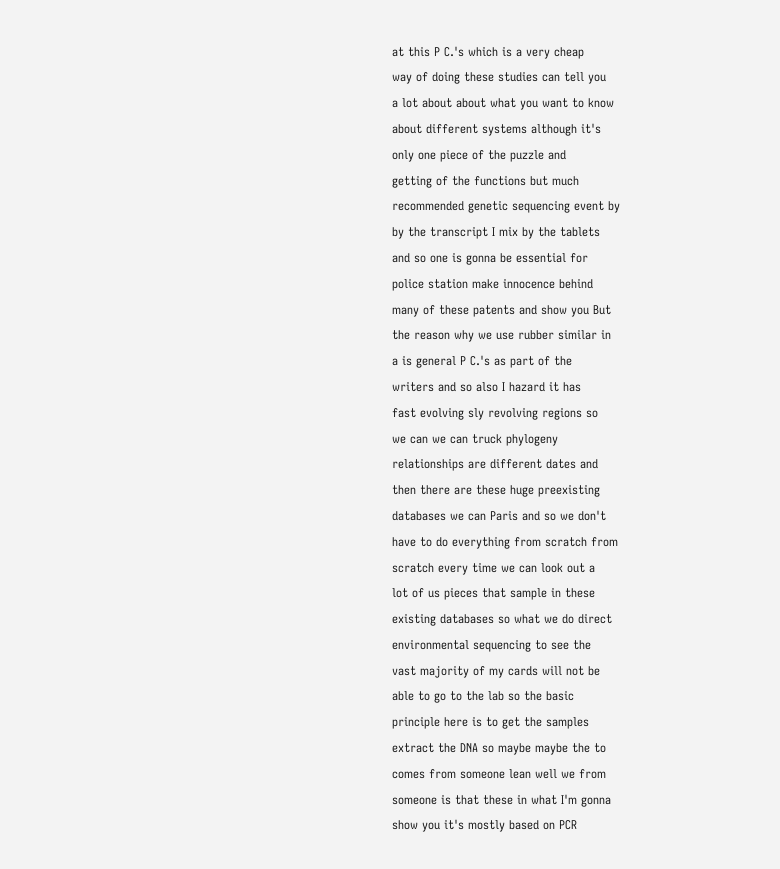at this P C.'s which is a very cheap
way of doing these studies can tell you
a lot about about what you want to know
about different systems although it's
only one piece of the puzzle and
getting of the functions but much
recommended genetic sequencing event by
by the transcript I mix by the tablets
and so one is gonna be essential for
police station make innocence behind
many of these patents and show you But
the reason why we use rubber similar in
a is general P C.'s as part of the
writers and so also I hazard it has
fast evolving sly revolving regions so
we can we can truck phylogeny
relationships are different dates and
then there are these huge preexisting
databases we can Paris and so we don't
have to do everything from scratch from
scratch every time we can look out a
lot of us pieces that sample in these
existing databases so what we do direct
environmental sequencing to see the
vast majority of my cards will not be
able to go to the lab so the basic
principle here is to get the samples
extract the DNA so maybe maybe the to
comes from someone lean well we from
someone is that these in what I'm gonna
show you it's mostly based on PCR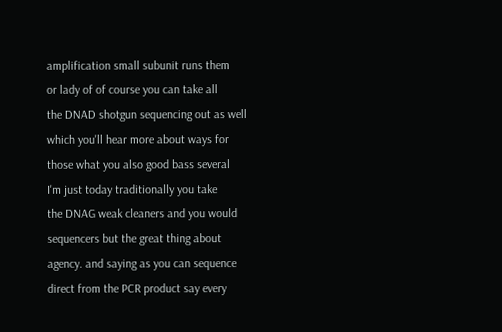amplification small subunit runs them
or lady of of course you can take all
the DNAD shotgun sequencing out as well
which you'll hear more about ways for
those what you also good bass several
I'm just today traditionally you take
the DNAG weak cleaners and you would
sequencers but the great thing about
agency. and saying as you can sequence
direct from the PCR product say every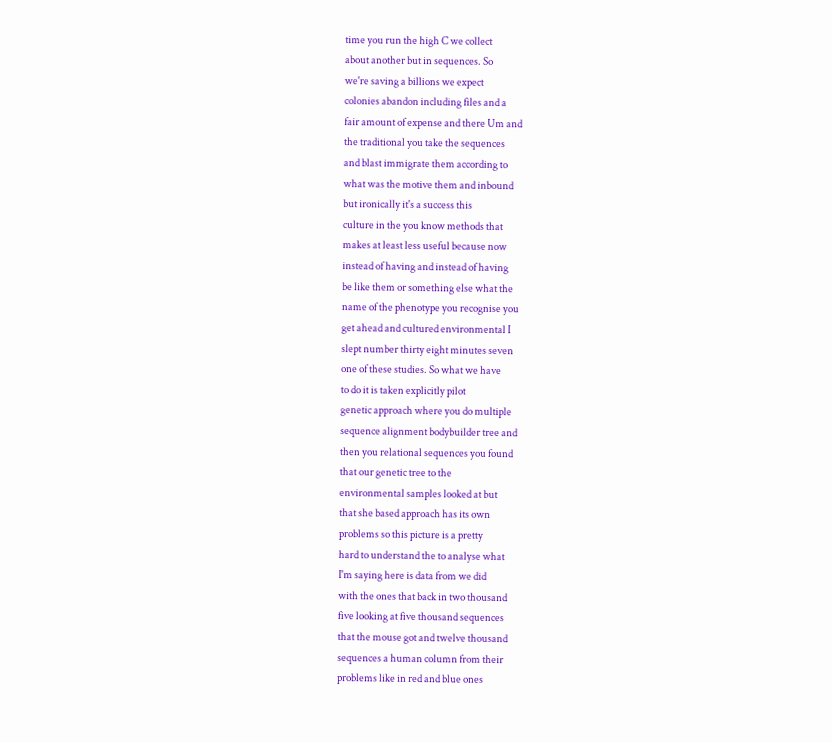time you run the high C we collect
about another but in sequences. So
we're saving a billions we expect
colonies abandon including files and a
fair amount of expense and there Um and
the traditional you take the sequences
and blast immigrate them according to
what was the motive them and inbound
but ironically it's a success this
culture in the you know methods that
makes at least less useful because now
instead of having and instead of having
be like them or something else what the
name of the phenotype you recognise you
get ahead and cultured environmental I
slept number thirty eight minutes seven
one of these studies. So what we have
to do it is taken explicitly pilot
genetic approach where you do multiple
sequence alignment bodybuilder tree and
then you relational sequences you found
that our genetic tree to the
environmental samples looked at but
that she based approach has its own
problems so this picture is a pretty
hard to understand the to analyse what
I'm saying here is data from we did
with the ones that back in two thousand
five looking at five thousand sequences
that the mouse got and twelve thousand
sequences a human column from their
problems like in red and blue ones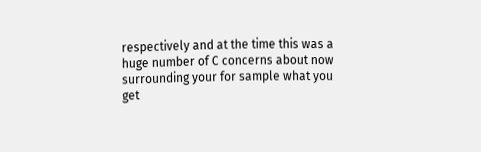respectively and at the time this was a
huge number of C concerns about now
surrounding your for sample what you
get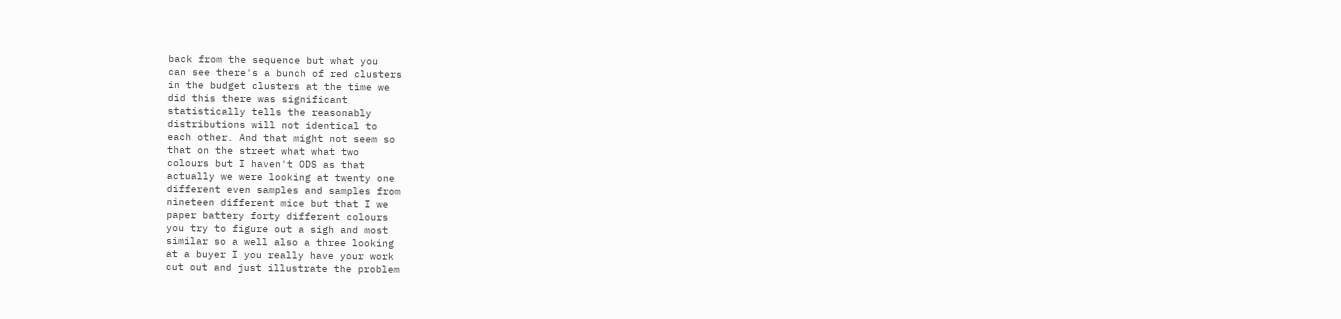back from the sequence but what you
can see there's a bunch of red clusters
in the budget clusters at the time we
did this there was significant
statistically tells the reasonably
distributions will not identical to
each other. And that might not seem so
that on the street what what two
colours but I haven't ODS as that
actually we were looking at twenty one
different even samples and samples from
nineteen different mice but that I we
paper battery forty different colours
you try to figure out a sigh and most
similar so a well also a three looking
at a buyer I you really have your work
cut out and just illustrate the problem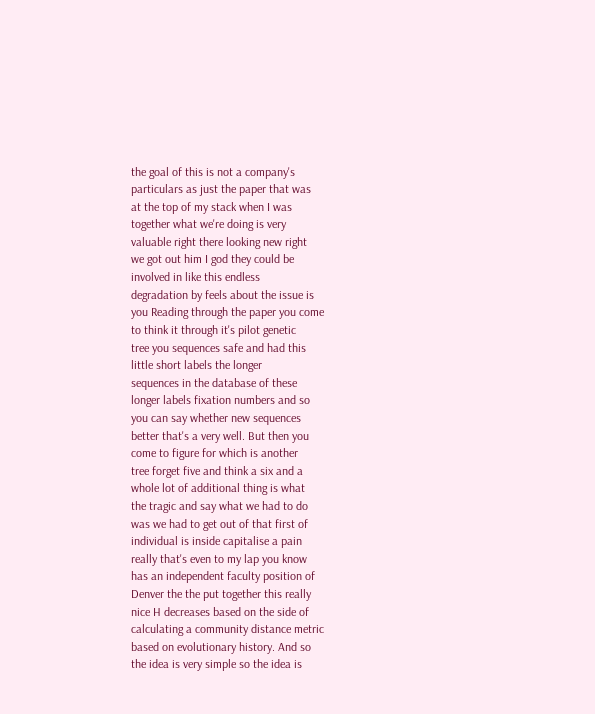the goal of this is not a company's
particulars as just the paper that was
at the top of my stack when I was
together what we're doing is very
valuable right there looking new right
we got out him I god they could be
involved in like this endless
degradation by feels about the issue is
you Reading through the paper you come
to think it through it's pilot genetic
tree you sequences safe and had this
little short labels the longer
sequences in the database of these
longer labels fixation numbers and so
you can say whether new sequences
better that's a very well. But then you
come to figure for which is another
tree forget five and think a six and a
whole lot of additional thing is what
the tragic and say what we had to do
was we had to get out of that first of
individual is inside capitalise a pain
really that's even to my lap you know
has an independent faculty position of
Denver the the put together this really
nice H decreases based on the side of
calculating a community distance metric
based on evolutionary history. And so
the idea is very simple so the idea is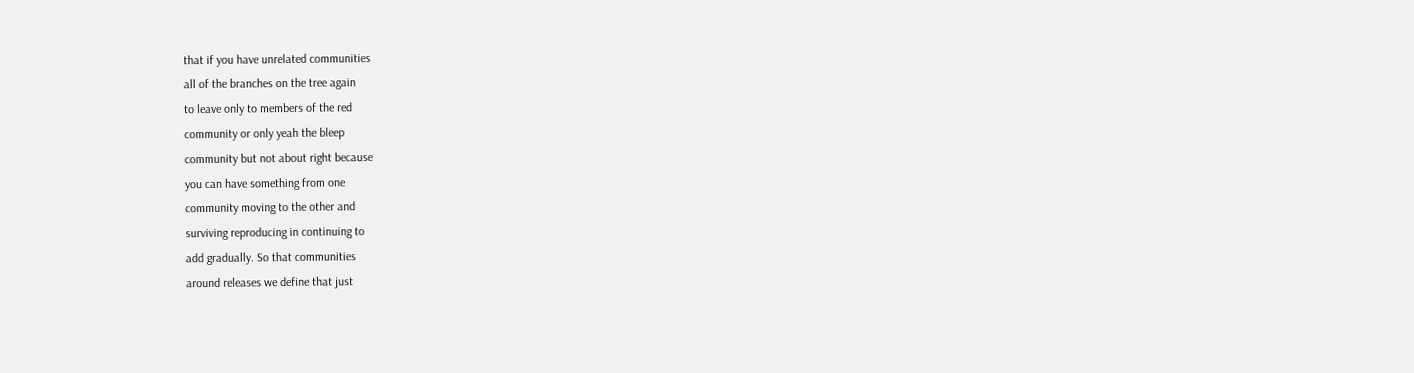that if you have unrelated communities
all of the branches on the tree again
to leave only to members of the red
community or only yeah the bleep
community but not about right because
you can have something from one
community moving to the other and
surviving reproducing in continuing to
add gradually. So that communities
around releases we define that just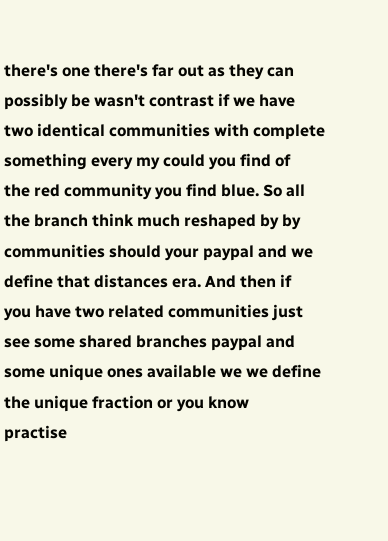there's one there's far out as they can
possibly be wasn't contrast if we have
two identical communities with complete
something every my could you find of
the red community you find blue. So all
the branch think much reshaped by by
communities should your paypal and we
define that distances era. And then if
you have two related communities just
see some shared branches paypal and
some unique ones available we we define
the unique fraction or you know
practise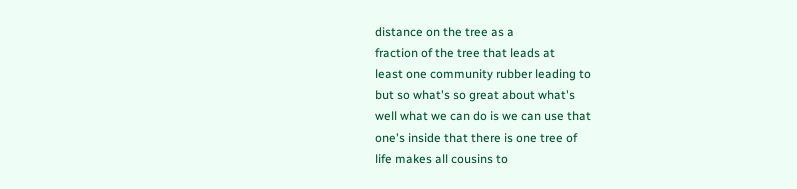distance on the tree as a
fraction of the tree that leads at
least one community rubber leading to
but so what's so great about what's
well what we can do is we can use that
one's inside that there is one tree of
life makes all cousins to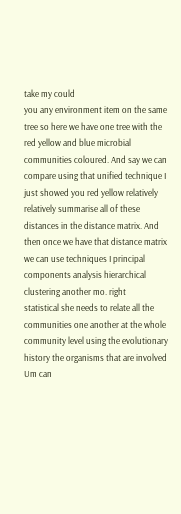take my could
you any environment item on the same
tree so here we have one tree with the
red yellow and blue microbial
communities coloured. And say we can
compare using that unified technique I
just showed you red yellow relatively
relatively summarise all of these
distances in the distance matrix. And
then once we have that distance matrix
we can use techniques I principal
components analysis hierarchical
clustering another mo. right
statistical she needs to relate all the
communities one another at the whole
community level using the evolutionary
history the organisms that are involved
Um can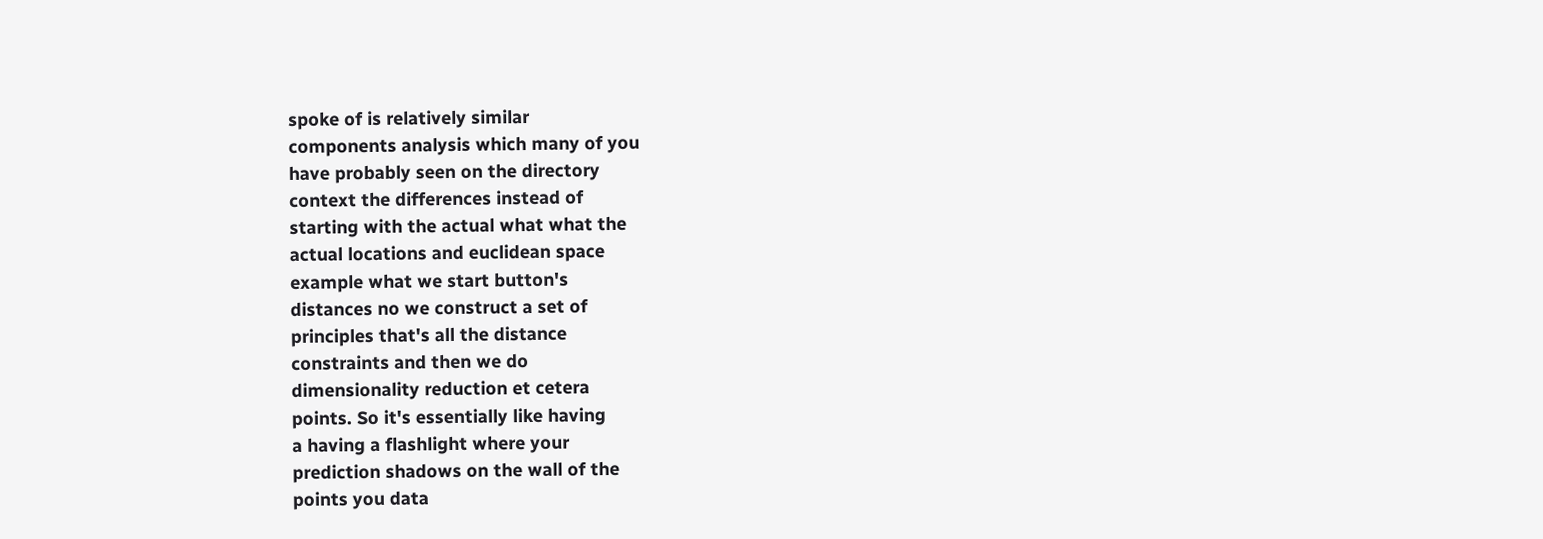spoke of is relatively similar
components analysis which many of you
have probably seen on the directory
context the differences instead of
starting with the actual what what the
actual locations and euclidean space
example what we start button's
distances no we construct a set of
principles that's all the distance
constraints and then we do
dimensionality reduction et cetera
points. So it's essentially like having
a having a flashlight where your
prediction shadows on the wall of the
points you data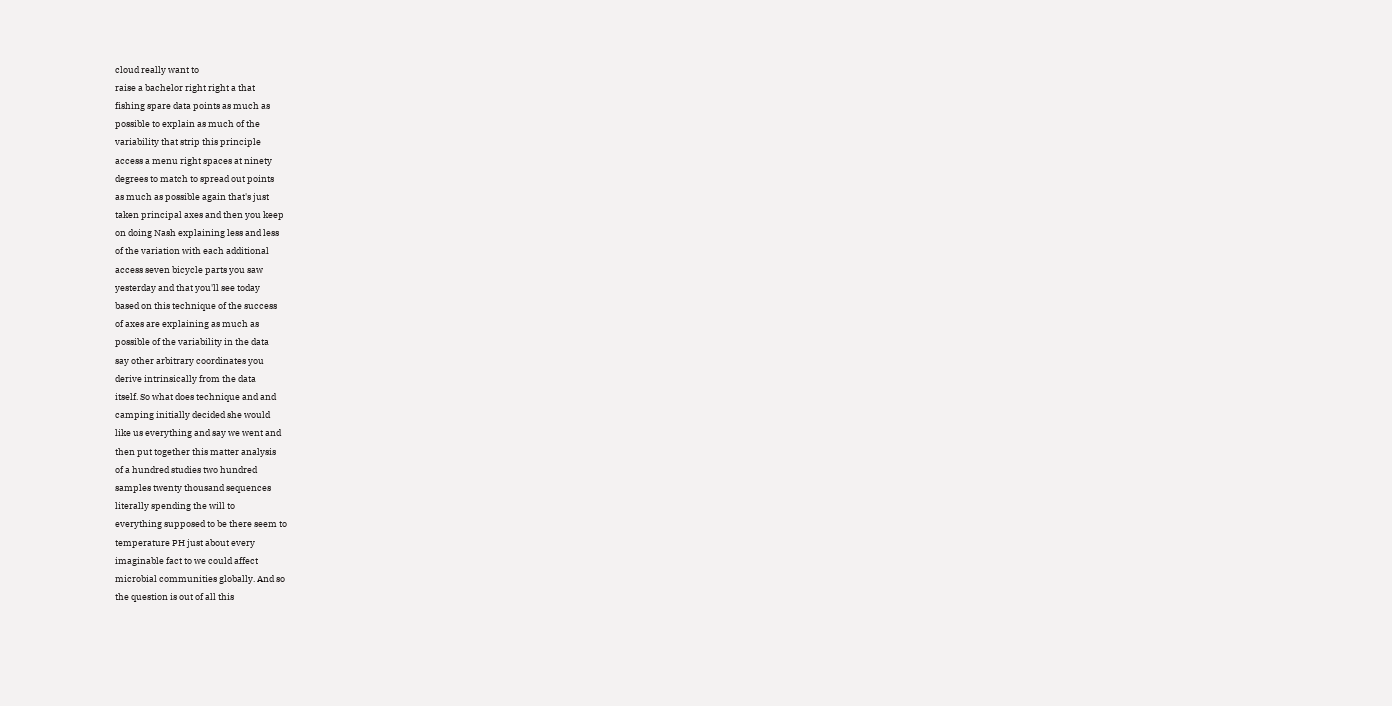cloud really want to
raise a bachelor right right a that
fishing spare data points as much as
possible to explain as much of the
variability that strip this principle
access a menu right spaces at ninety
degrees to match to spread out points
as much as possible again that's just
taken principal axes and then you keep
on doing Nash explaining less and less
of the variation with each additional
access seven bicycle parts you saw
yesterday and that you'll see today
based on this technique of the success
of axes are explaining as much as
possible of the variability in the data
say other arbitrary coordinates you
derive intrinsically from the data
itself. So what does technique and and
camping initially decided she would
like us everything and say we went and
then put together this matter analysis
of a hundred studies two hundred
samples twenty thousand sequences
literally spending the will to
everything supposed to be there seem to
temperature PH just about every
imaginable fact to we could affect
microbial communities globally. And so
the question is out of all this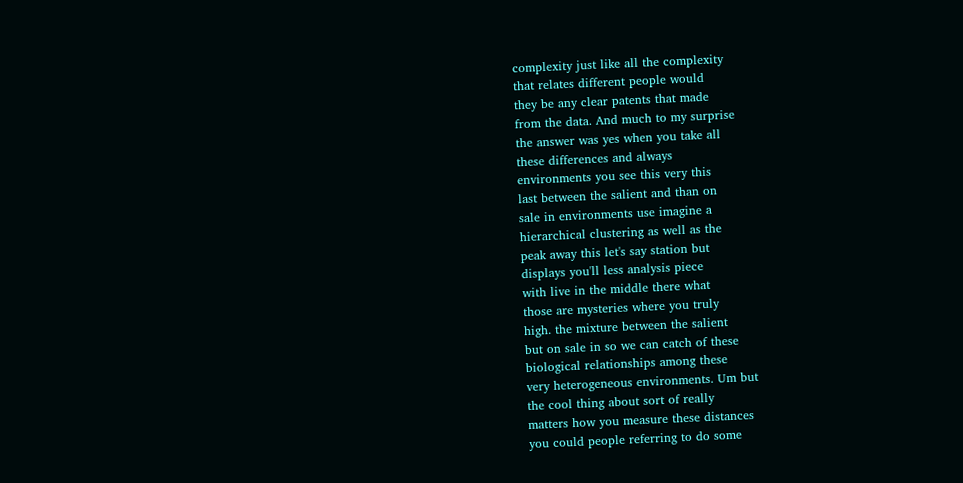complexity just like all the complexity
that relates different people would
they be any clear patents that made
from the data. And much to my surprise
the answer was yes when you take all
these differences and always
environments you see this very this
last between the salient and than on
sale in environments use imagine a
hierarchical clustering as well as the
peak away this let's say station but
displays you'll less analysis piece
with live in the middle there what
those are mysteries where you truly
high. the mixture between the salient
but on sale in so we can catch of these
biological relationships among these
very heterogeneous environments. Um but
the cool thing about sort of really
matters how you measure these distances
you could people referring to do some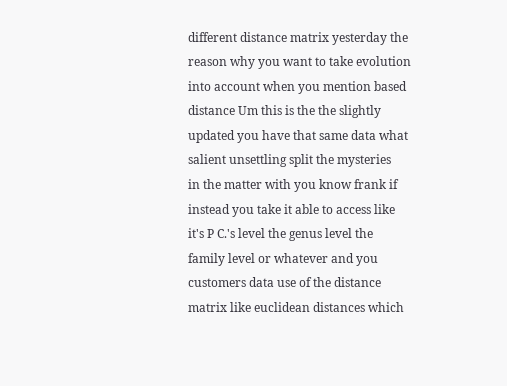different distance matrix yesterday the
reason why you want to take evolution
into account when you mention based
distance Um this is the the slightly
updated you have that same data what
salient unsettling split the mysteries
in the matter with you know frank if
instead you take it able to access like
it's P C.'s level the genus level the
family level or whatever and you
customers data use of the distance
matrix like euclidean distances which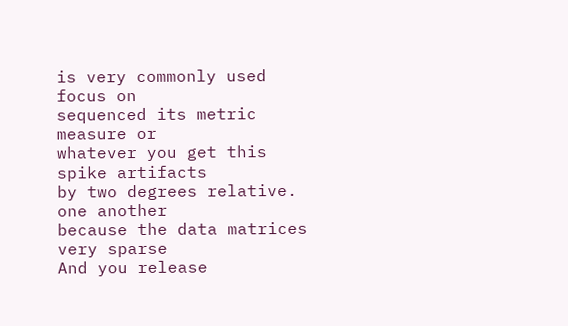is very commonly used focus on
sequenced its metric measure or
whatever you get this spike artifacts
by two degrees relative. one another
because the data matrices very sparse
And you release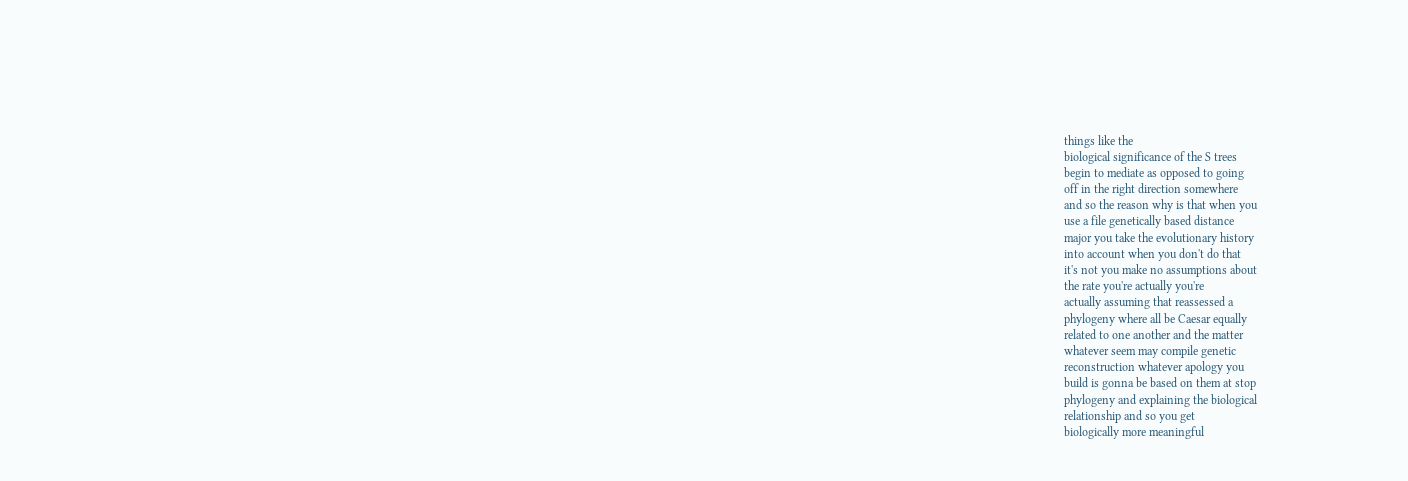things like the
biological significance of the S trees
begin to mediate as opposed to going
off in the right direction somewhere
and so the reason why is that when you
use a file genetically based distance
major you take the evolutionary history
into account when you don't do that
it's not you make no assumptions about
the rate you're actually you're
actually assuming that reassessed a
phylogeny where all be Caesar equally
related to one another and the matter
whatever seem may compile genetic
reconstruction whatever apology you
build is gonna be based on them at stop
phylogeny and explaining the biological
relationship and so you get
biologically more meaningful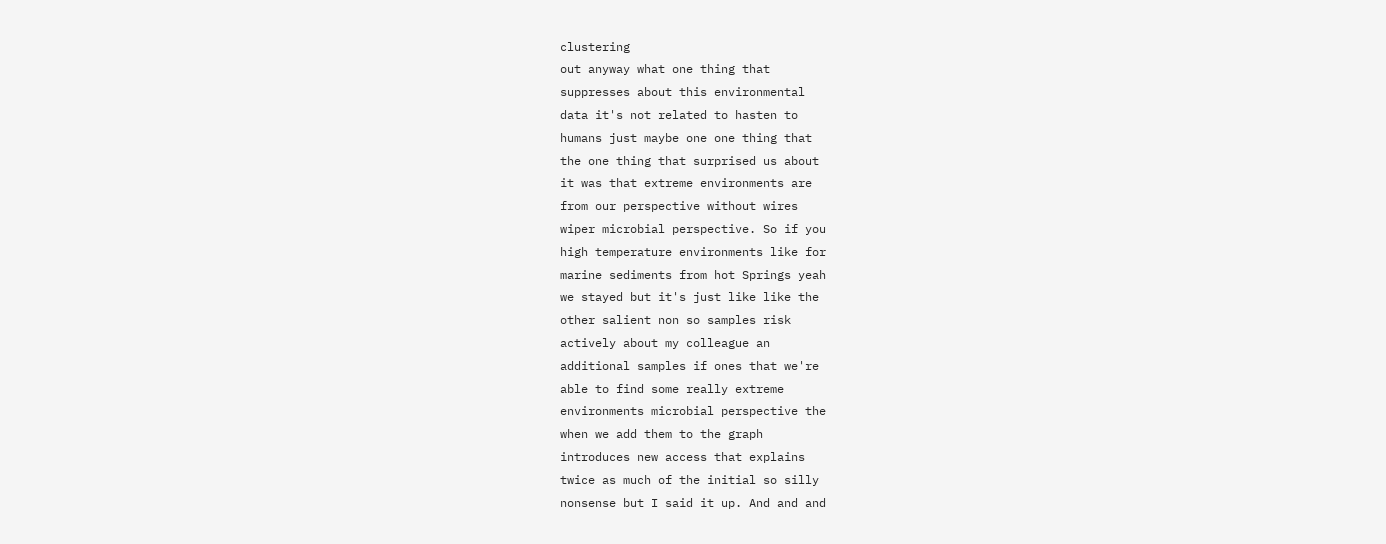clustering
out anyway what one thing that
suppresses about this environmental
data it's not related to hasten to
humans just maybe one one thing that
the one thing that surprised us about
it was that extreme environments are
from our perspective without wires
wiper microbial perspective. So if you
high temperature environments like for
marine sediments from hot Springs yeah
we stayed but it's just like like the
other salient non so samples risk
actively about my colleague an
additional samples if ones that we're
able to find some really extreme
environments microbial perspective the
when we add them to the graph
introduces new access that explains
twice as much of the initial so silly
nonsense but I said it up. And and and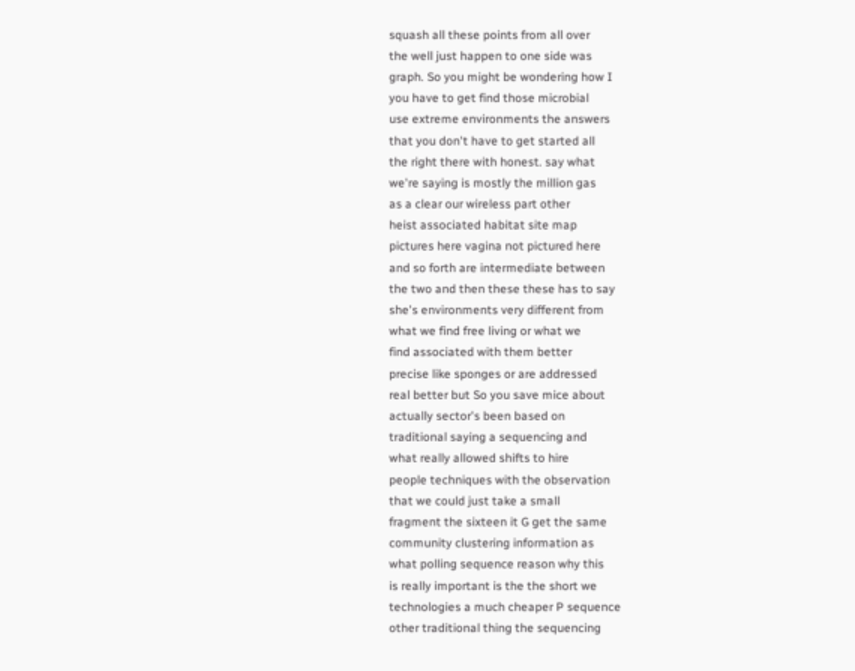squash all these points from all over
the well just happen to one side was
graph. So you might be wondering how I
you have to get find those microbial
use extreme environments the answers
that you don't have to get started all
the right there with honest. say what
we're saying is mostly the million gas
as a clear our wireless part other
heist associated habitat site map
pictures here vagina not pictured here
and so forth are intermediate between
the two and then these these has to say
she's environments very different from
what we find free living or what we
find associated with them better
precise like sponges or are addressed
real better but So you save mice about
actually sector's been based on
traditional saying a sequencing and
what really allowed shifts to hire
people techniques with the observation
that we could just take a small
fragment the sixteen it G get the same
community clustering information as
what polling sequence reason why this
is really important is the the short we
technologies a much cheaper P sequence
other traditional thing the sequencing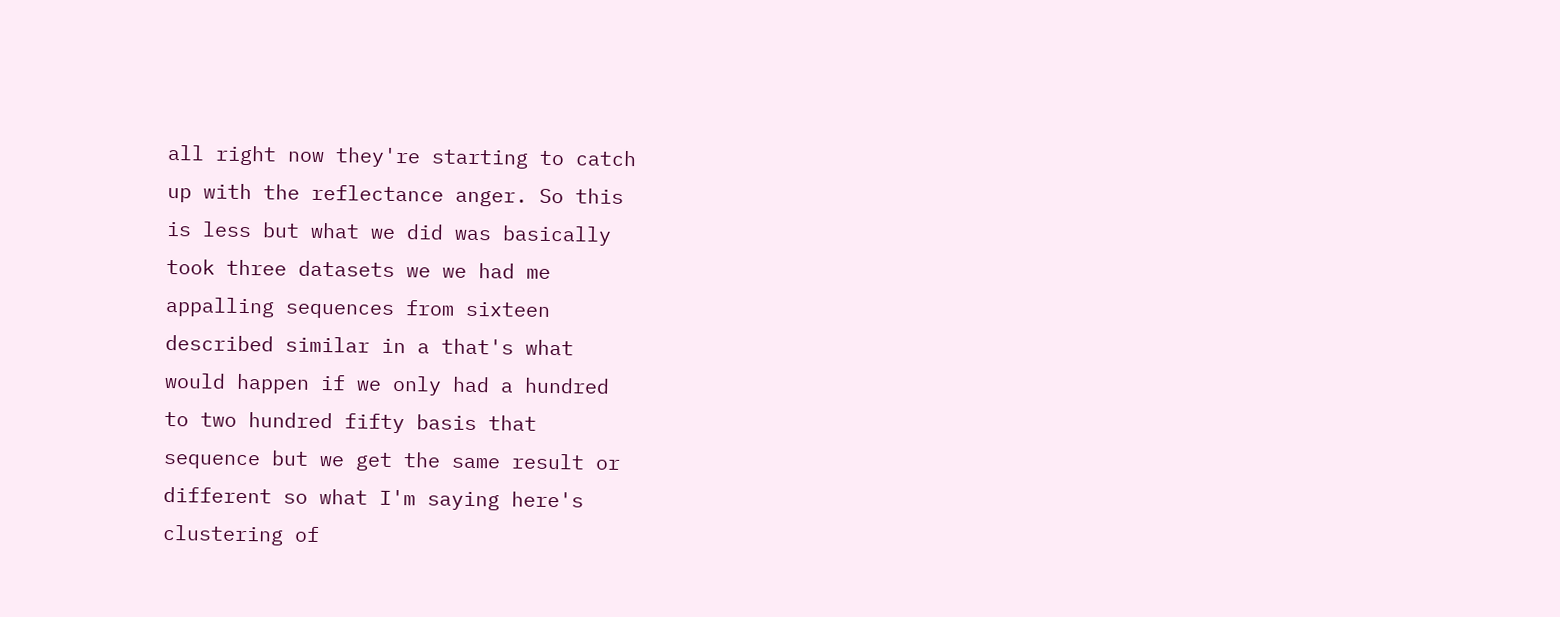all right now they're starting to catch
up with the reflectance anger. So this
is less but what we did was basically
took three datasets we we had me
appalling sequences from sixteen
described similar in a that's what
would happen if we only had a hundred
to two hundred fifty basis that
sequence but we get the same result or
different so what I'm saying here's
clustering of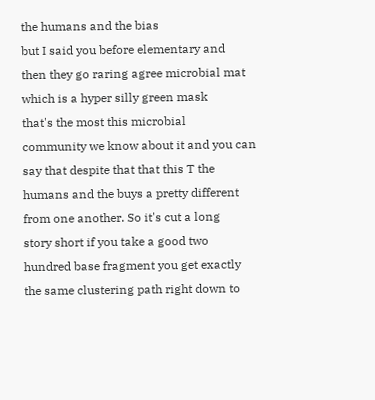the humans and the bias
but I said you before elementary and
then they go raring agree microbial mat
which is a hyper silly green mask
that's the most this microbial
community we know about it and you can
say that despite that that this T the
humans and the buys a pretty different
from one another. So it's cut a long
story short if you take a good two
hundred base fragment you get exactly
the same clustering path right down to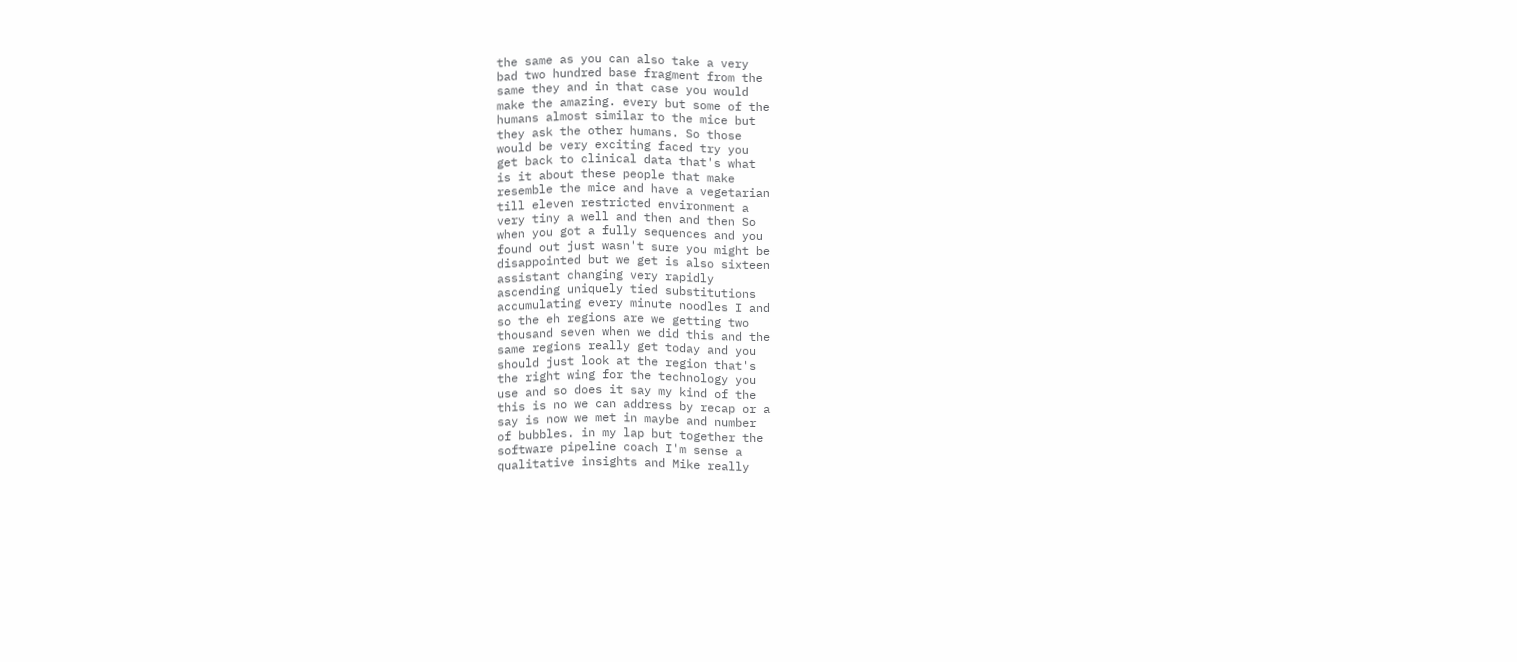the same as you can also take a very
bad two hundred base fragment from the
same they and in that case you would
make the amazing. every but some of the
humans almost similar to the mice but
they ask the other humans. So those
would be very exciting faced try you
get back to clinical data that's what
is it about these people that make
resemble the mice and have a vegetarian
till eleven restricted environment a
very tiny a well and then and then So
when you got a fully sequences and you
found out just wasn't sure you might be
disappointed but we get is also sixteen
assistant changing very rapidly
ascending uniquely tied substitutions
accumulating every minute noodles I and
so the eh regions are we getting two
thousand seven when we did this and the
same regions really get today and you
should just look at the region that's
the right wing for the technology you
use and so does it say my kind of the
this is no we can address by recap or a
say is now we met in maybe and number
of bubbles. in my lap but together the
software pipeline coach I'm sense a
qualitative insights and Mike really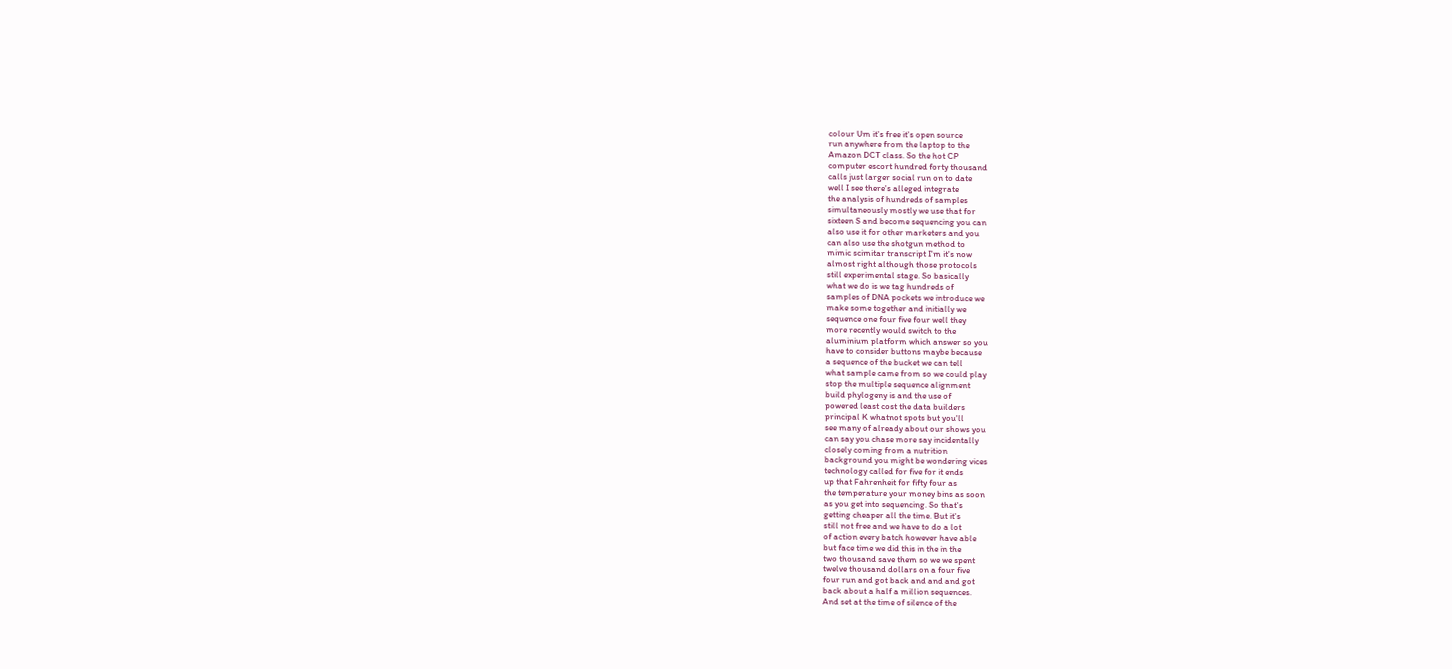colour Um it's free it's open source
run anywhere from the laptop to the
Amazon DCT class. So the hot CP
computer escort hundred forty thousand
calls just larger social run on to date
well I see there's alleged integrate
the analysis of hundreds of samples
simultaneously mostly we use that for
sixteen S and become sequencing you can
also use it for other marketers and you
can also use the shotgun method to
mimic scimitar transcript I'm it's now
almost right although those protocols
still experimental stage. So basically
what we do is we tag hundreds of
samples of DNA pockets we introduce we
make some together and initially we
sequence one four five four well they
more recently would switch to the
aluminium platform which answer so you
have to consider buttons maybe because
a sequence of the bucket we can tell
what sample came from so we could play
stop the multiple sequence alignment
build phylogeny is and the use of
powered least cost the data builders
principal K whatnot spots but you'll
see many of already about our shows you
can say you chase more say incidentally
closely coming from a nutrition
background you might be wondering vices
technology called for five for it ends
up that Fahrenheit for fifty four as
the temperature your money bins as soon
as you get into sequencing. So that's
getting cheaper all the time. But it's
still not free and we have to do a lot
of action every batch however have able
but face time we did this in the in the
two thousand save them so we we spent
twelve thousand dollars on a four five
four run and got back and and and got
back about a half a million sequences.
And set at the time of silence of the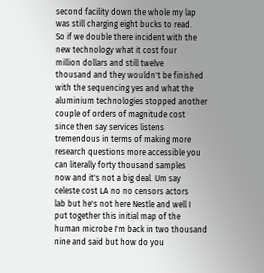second facility down the whole my lap
was still charging eight bucks to read.
So if we double there incident with the
new technology what it cost four
million dollars and still twelve
thousand and they wouldn't be finished
with the sequencing yes and what the
aluminium technologies stopped another
couple of orders of magnitude cost
since then say services listens
tremendous in terms of making more
research questions more accessible you
can literally forty thousand samples
now and it's not a big deal. Um say
celeste cost LA no no censors actors
lab but he's not here Nestle and well I
put together this initial map of the
human microbe I'm back in two thousand
nine and said but how do you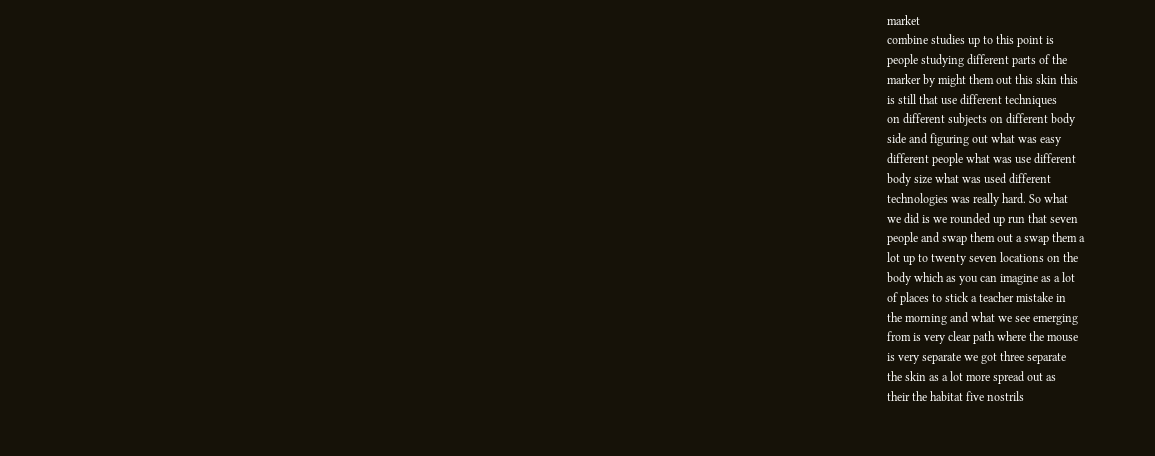market
combine studies up to this point is
people studying different parts of the
marker by might them out this skin this
is still that use different techniques
on different subjects on different body
side and figuring out what was easy
different people what was use different
body size what was used different
technologies was really hard. So what
we did is we rounded up run that seven
people and swap them out a swap them a
lot up to twenty seven locations on the
body which as you can imagine as a lot
of places to stick a teacher mistake in
the morning and what we see emerging
from is very clear path where the mouse
is very separate we got three separate
the skin as a lot more spread out as
their the habitat five nostrils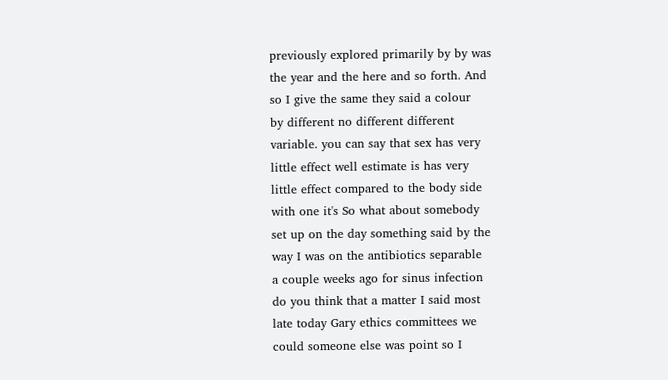previously explored primarily by by was
the year and the here and so forth. And
so I give the same they said a colour
by different no different different
variable. you can say that sex has very
little effect well estimate is has very
little effect compared to the body side
with one it's So what about somebody
set up on the day something said by the
way I was on the antibiotics separable
a couple weeks ago for sinus infection
do you think that a matter I said most
late today Gary ethics committees we
could someone else was point so I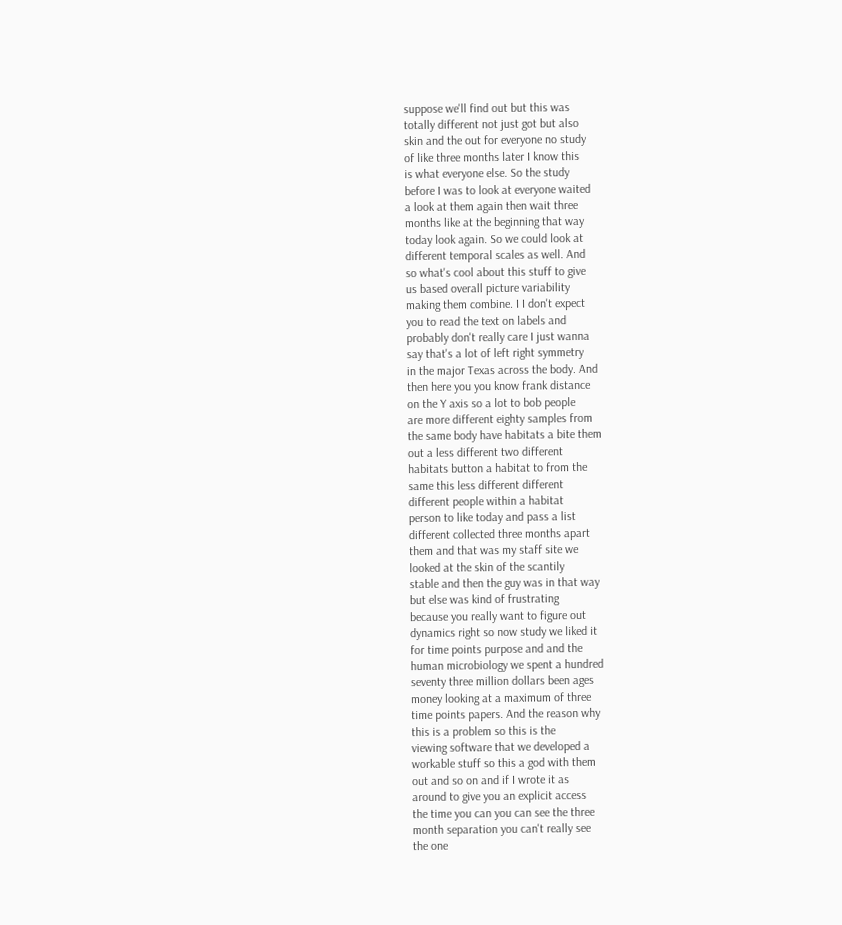suppose we'll find out but this was
totally different not just got but also
skin and the out for everyone no study
of like three months later I know this
is what everyone else. So the study
before I was to look at everyone waited
a look at them again then wait three
months like at the beginning that way
today look again. So we could look at
different temporal scales as well. And
so what's cool about this stuff to give
us based overall picture variability
making them combine. I I don't expect
you to read the text on labels and
probably don't really care I just wanna
say that's a lot of left right symmetry
in the major Texas across the body. And
then here you you know frank distance
on the Y axis so a lot to bob people
are more different eighty samples from
the same body have habitats a bite them
out a less different two different
habitats button a habitat to from the
same this less different different
different people within a habitat
person to like today and pass a list
different collected three months apart
them and that was my staff site we
looked at the skin of the scantily
stable and then the guy was in that way
but else was kind of frustrating
because you really want to figure out
dynamics right so now study we liked it
for time points purpose and and the
human microbiology we spent a hundred
seventy three million dollars been ages
money looking at a maximum of three
time points papers. And the reason why
this is a problem so this is the
viewing software that we developed a
workable stuff so this a god with them
out and so on and if I wrote it as
around to give you an explicit access
the time you can you can see the three
month separation you can't really see
the one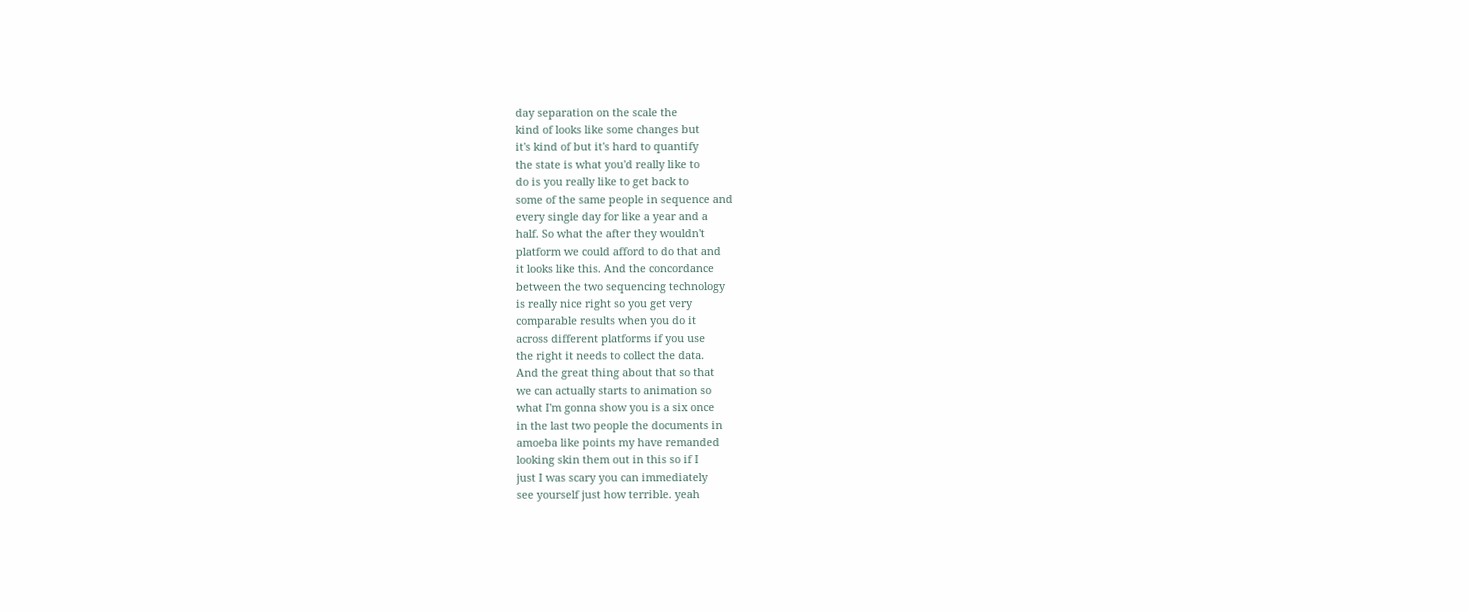day separation on the scale the
kind of looks like some changes but
it's kind of but it's hard to quantify
the state is what you'd really like to
do is you really like to get back to
some of the same people in sequence and
every single day for like a year and a
half. So what the after they wouldn't
platform we could afford to do that and
it looks like this. And the concordance
between the two sequencing technology
is really nice right so you get very
comparable results when you do it
across different platforms if you use
the right it needs to collect the data.
And the great thing about that so that
we can actually starts to animation so
what I'm gonna show you is a six once
in the last two people the documents in
amoeba like points my have remanded
looking skin them out in this so if I
just I was scary you can immediately
see yourself just how terrible. yeah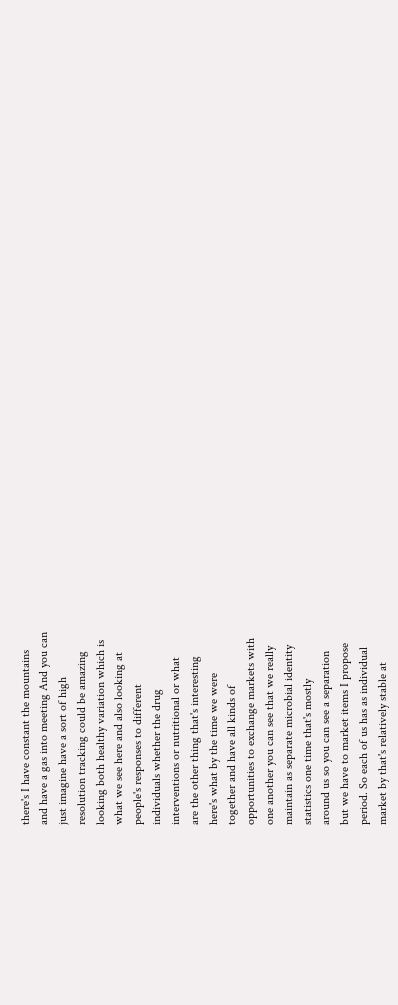there's I have constant the mountains
and have a gas into meeting And you can
just imagine have a sort of high
resolution tracking could be amazing
looking both healthy variation which is
what we see here and also looking at
people's responses to different
individuals whether the drug
interventions or nutritional or what
are the other thing that's interesting
here's what by the time we were
together and have all kinds of
opportunities to exchange markets with
one another you can see that we really
maintain as separate microbial identity
statistics one time that's mostly
around us so you can see a separation
but we have to market items I propose
period. So each of us has as individual
market by that's relatively stable at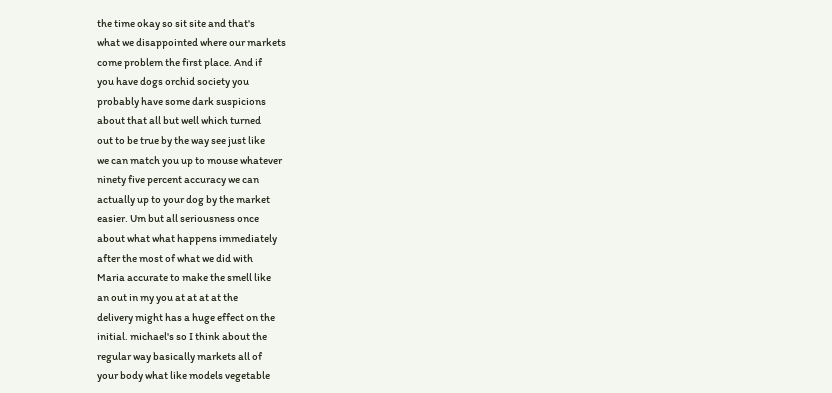the time okay so sit site and that's
what we disappointed where our markets
come problem the first place. And if
you have dogs orchid society you
probably have some dark suspicions
about that all but well which turned
out to be true by the way see just like
we can match you up to mouse whatever
ninety five percent accuracy we can
actually up to your dog by the market
easier. Um but all seriousness once
about what what happens immediately
after the most of what we did with
Maria accurate to make the smell like
an out in my you at at at at the
delivery might has a huge effect on the
initial. michael's so I think about the
regular way basically markets all of
your body what like models vegetable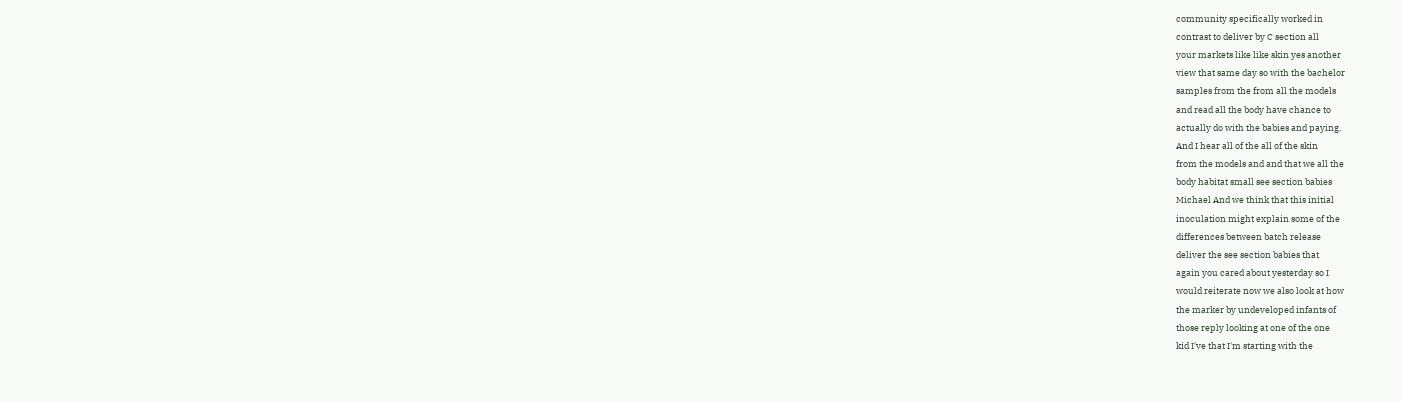community specifically worked in
contrast to deliver by C section all
your markets like like skin yes another
view that same day so with the bachelor
samples from the from all the models
and read all the body have chance to
actually do with the babies and paying.
And I hear all of the all of the skin
from the models and and that we all the
body habitat small see section babies
Michael And we think that this initial
inoculation might explain some of the
differences between batch release
deliver the see section babies that
again you cared about yesterday so I
would reiterate now we also look at how
the marker by undeveloped infants of
those reply looking at one of the one
kid I've that I'm starting with the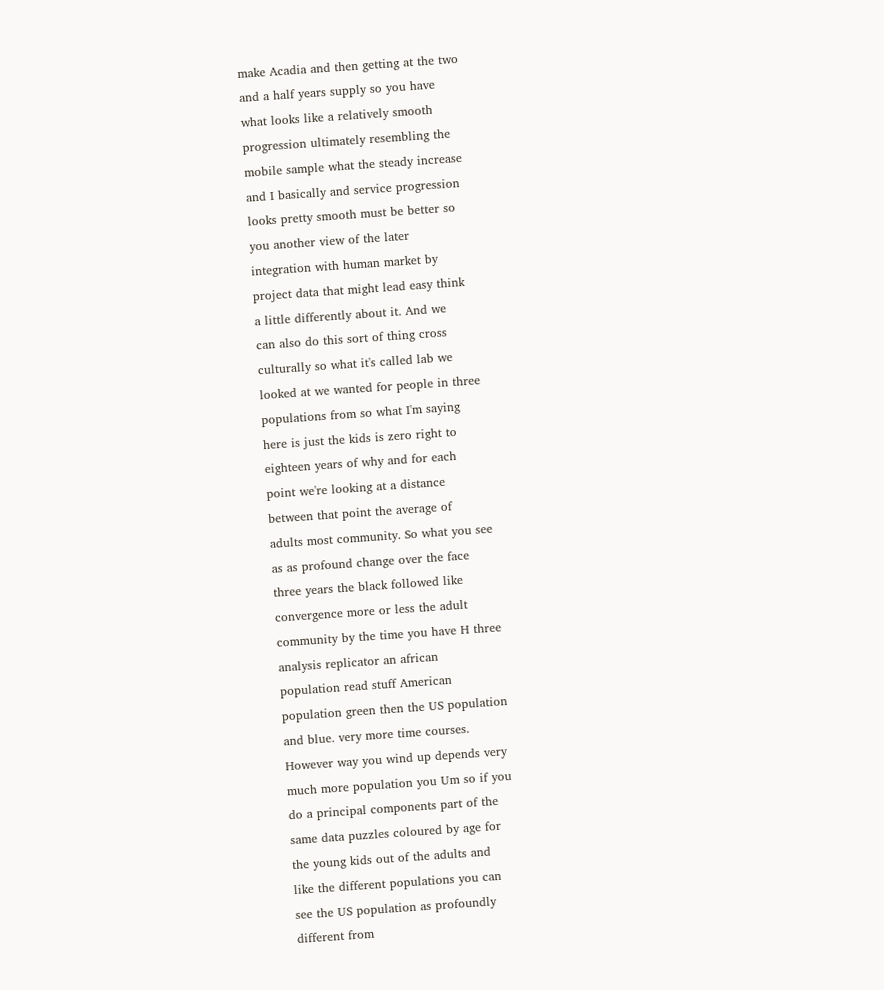make Acadia and then getting at the two
and a half years supply so you have
what looks like a relatively smooth
progression ultimately resembling the
mobile sample what the steady increase
and I basically and service progression
looks pretty smooth must be better so
you another view of the later
integration with human market by
project data that might lead easy think
a little differently about it. And we
can also do this sort of thing cross
culturally so what it's called lab we
looked at we wanted for people in three
populations from so what I'm saying
here is just the kids is zero right to
eighteen years of why and for each
point we're looking at a distance
between that point the average of
adults most community. So what you see
as as profound change over the face
three years the black followed like
convergence more or less the adult
community by the time you have H three
analysis replicator an african
population read stuff American
population green then the US population
and blue. very more time courses.
However way you wind up depends very
much more population you Um so if you
do a principal components part of the
same data puzzles coloured by age for
the young kids out of the adults and
like the different populations you can
see the US population as profoundly
different from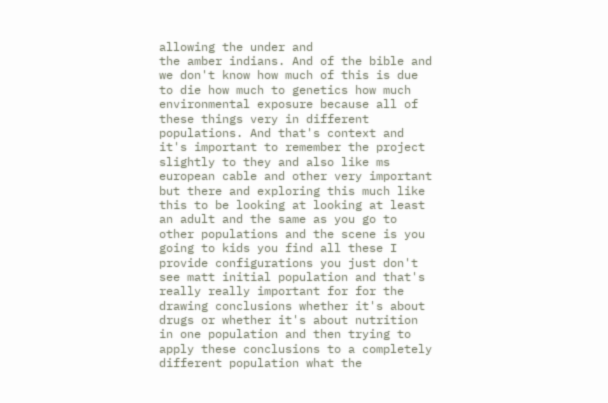allowing the under and
the amber indians. And of the bible and
we don't know how much of this is due
to die how much to genetics how much
environmental exposure because all of
these things very in different
populations. And that's context and
it's important to remember the project
slightly to they and also like ms
european cable and other very important
but there and exploring this much like
this to be looking at looking at least
an adult and the same as you go to
other populations and the scene is you
going to kids you find all these I
provide configurations you just don't
see matt initial population and that's
really really important for for the
drawing conclusions whether it's about
drugs or whether it's about nutrition
in one population and then trying to
apply these conclusions to a completely
different population what the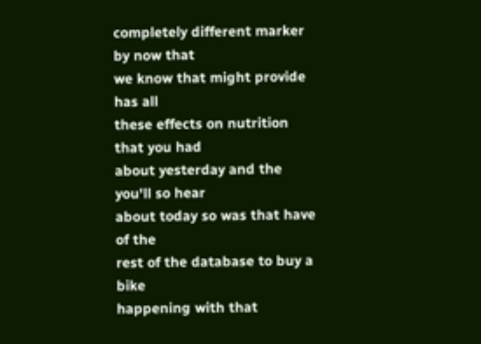completely different marker by now that
we know that might provide has all
these effects on nutrition that you had
about yesterday and the you'll so hear
about today so was that have of the
rest of the database to buy a bike
happening with that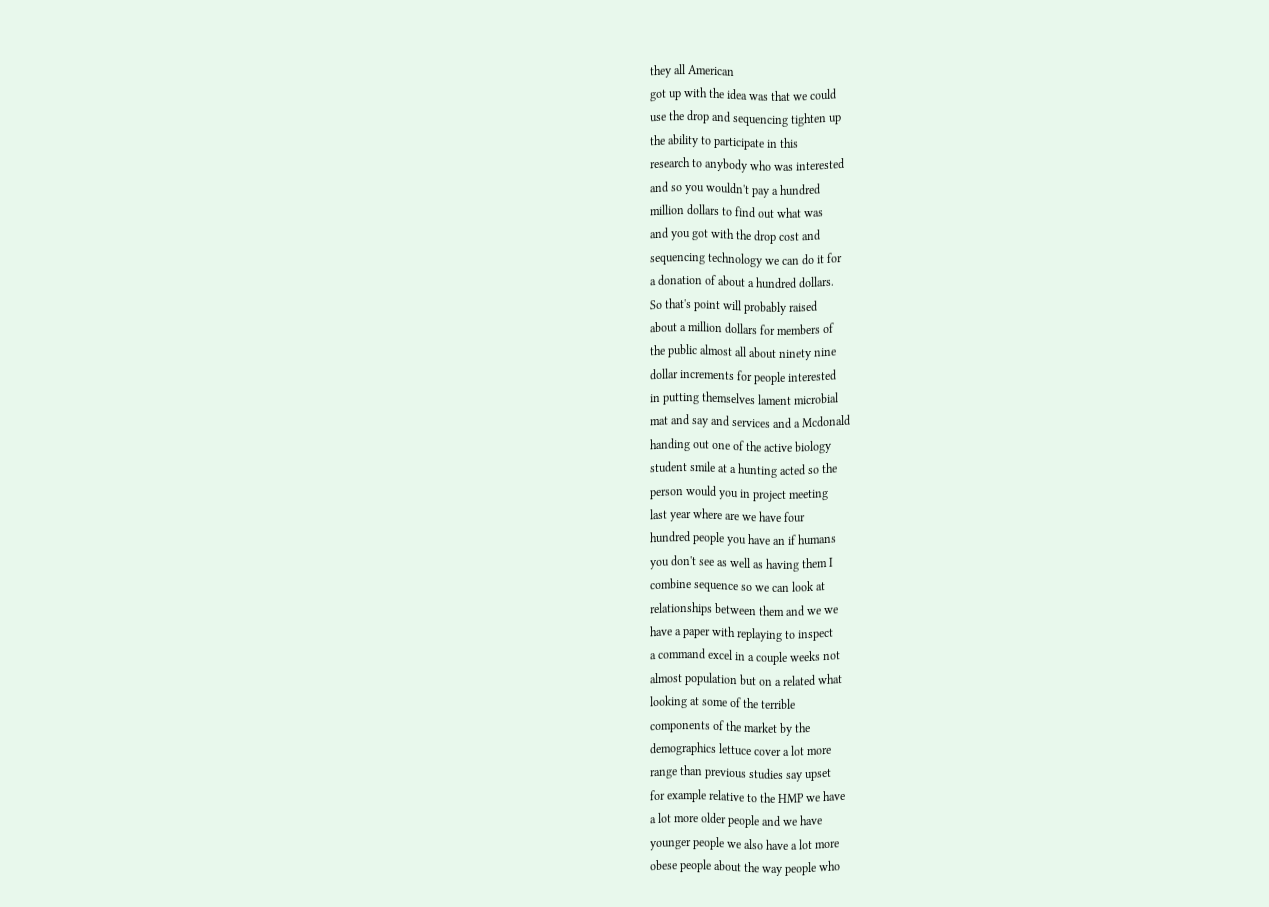they all American
got up with the idea was that we could
use the drop and sequencing tighten up
the ability to participate in this
research to anybody who was interested
and so you wouldn't pay a hundred
million dollars to find out what was
and you got with the drop cost and
sequencing technology we can do it for
a donation of about a hundred dollars.
So that's point will probably raised
about a million dollars for members of
the public almost all about ninety nine
dollar increments for people interested
in putting themselves lament microbial
mat and say and services and a Mcdonald
handing out one of the active biology
student smile at a hunting acted so the
person would you in project meeting
last year where are we have four
hundred people you have an if humans
you don't see as well as having them I
combine sequence so we can look at
relationships between them and we we
have a paper with replaying to inspect
a command excel in a couple weeks not
almost population but on a related what
looking at some of the terrible
components of the market by the
demographics lettuce cover a lot more
range than previous studies say upset
for example relative to the HMP we have
a lot more older people and we have
younger people we also have a lot more
obese people about the way people who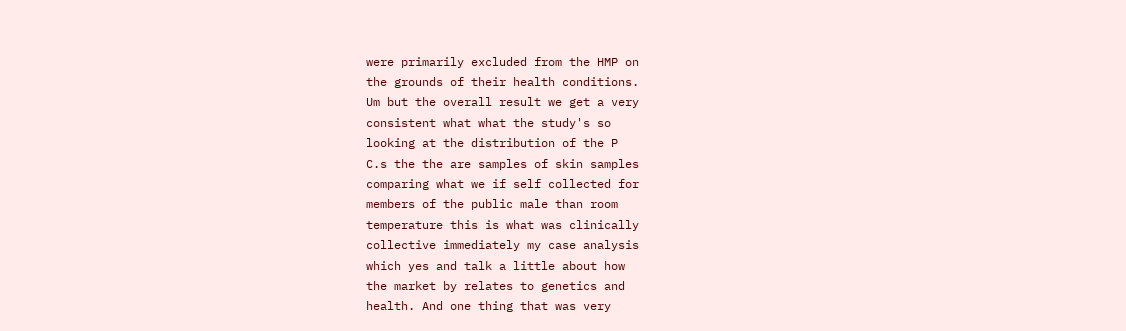were primarily excluded from the HMP on
the grounds of their health conditions.
Um but the overall result we get a very
consistent what what the study's so
looking at the distribution of the P
C.s the the are samples of skin samples
comparing what we if self collected for
members of the public male than room
temperature this is what was clinically
collective immediately my case analysis
which yes and talk a little about how
the market by relates to genetics and
health. And one thing that was very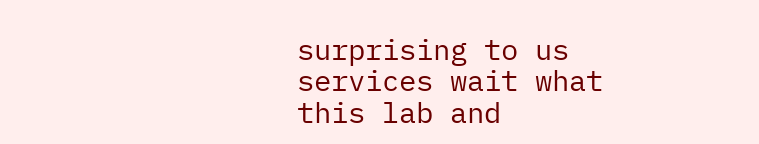surprising to us services wait what
this lab and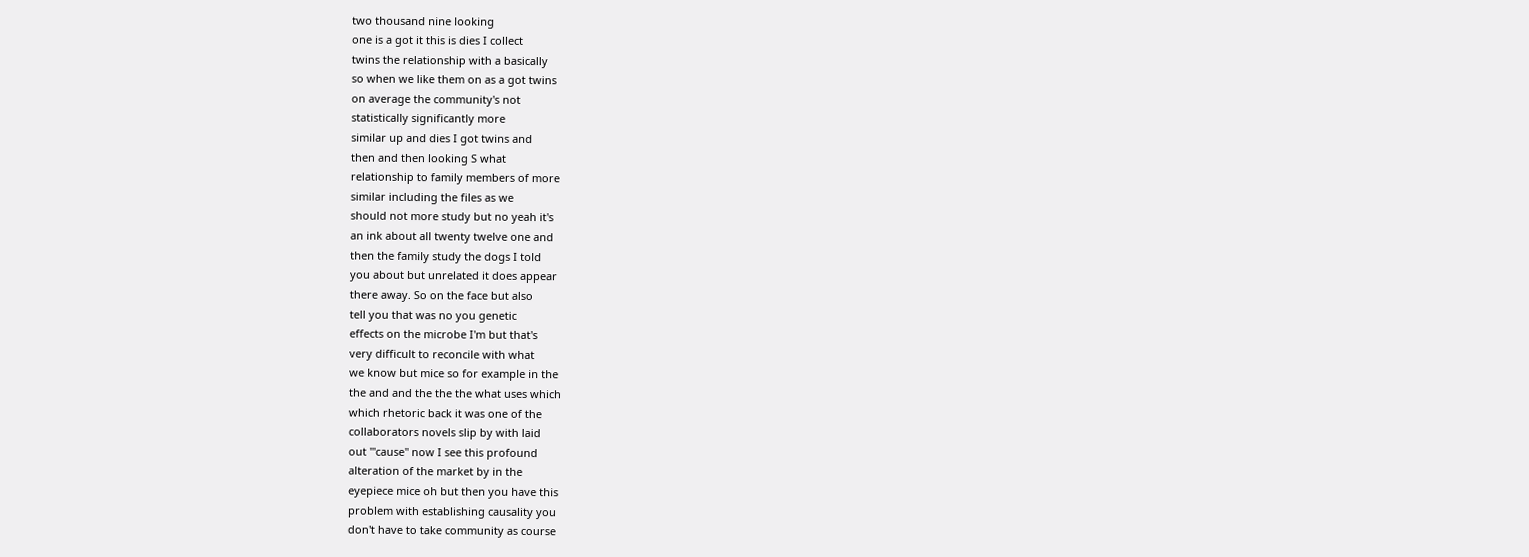two thousand nine looking
one is a got it this is dies I collect
twins the relationship with a basically
so when we like them on as a got twins
on average the community's not
statistically significantly more
similar up and dies I got twins and
then and then looking S what
relationship to family members of more
similar including the files as we
should not more study but no yeah it's
an ink about all twenty twelve one and
then the family study the dogs I told
you about but unrelated it does appear
there away. So on the face but also
tell you that was no you genetic
effects on the microbe I'm but that's
very difficult to reconcile with what
we know but mice so for example in the
the and and the the the what uses which
which rhetoric back it was one of the
collaborators novels slip by with laid
out "'cause" now I see this profound
alteration of the market by in the
eyepiece mice oh but then you have this
problem with establishing causality you
don't have to take community as course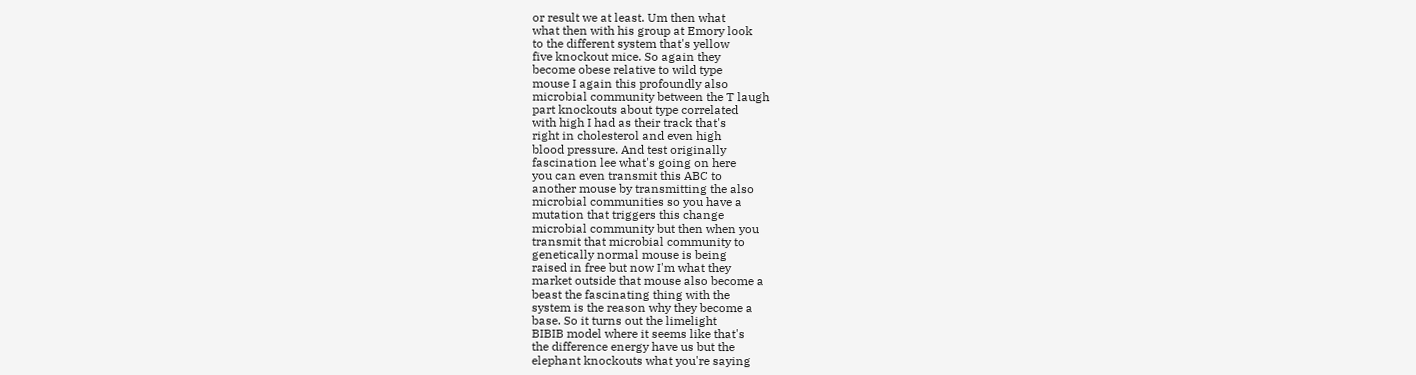or result we at least. Um then what
what then with his group at Emory look
to the different system that's yellow
five knockout mice. So again they
become obese relative to wild type
mouse I again this profoundly also
microbial community between the T laugh
part knockouts about type correlated
with high I had as their track that's
right in cholesterol and even high
blood pressure. And test originally
fascination lee what's going on here
you can even transmit this ABC to
another mouse by transmitting the also
microbial communities so you have a
mutation that triggers this change
microbial community but then when you
transmit that microbial community to
genetically normal mouse is being
raised in free but now I'm what they
market outside that mouse also become a
beast the fascinating thing with the
system is the reason why they become a
base. So it turns out the limelight
BIBIB model where it seems like that's
the difference energy have us but the
elephant knockouts what you're saying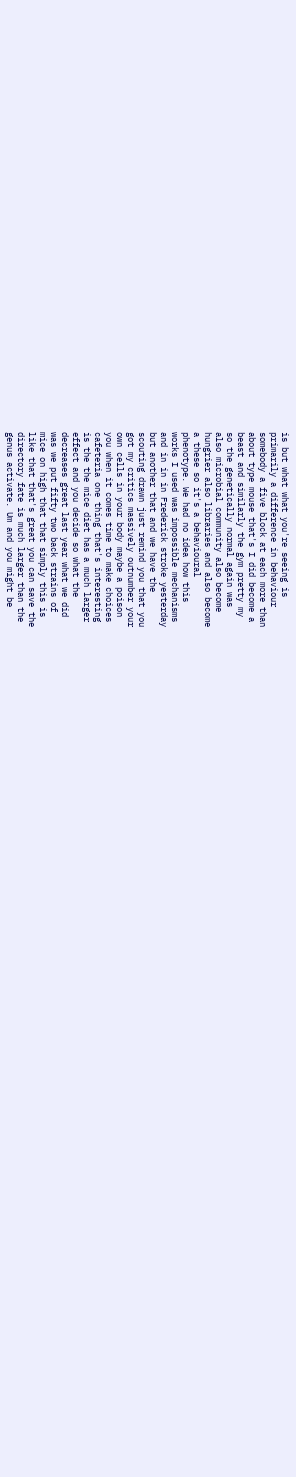is but what what you're seeing is
primarily a difference in behaviour
somebody a five block at each more than
about type mouse that's I did become a
beast and similarly the gym pretty my
so the genetically normal again was
also microbial community also become
hungrier also libraries and also become
a these so it's a behavioural
phenotype. We had no idea how this
works I used was impossible mechanisms
and in in in Frederick stroke yesterday
but another that and we have the
scouting drawn just remind you that you
got my critics massively outnumber your
own cells in your body maybe a poison
you when it comes time to make choices
cafeteria one thing that's interesting
is the the mice diet has a much larger
effect and you decide so what the
decreases great last year what we did
was we put fifty two back strains of
mice on high that that simply this is
like that that's great you can save the
directory fate is much larger than the
genus activate. Um and you might be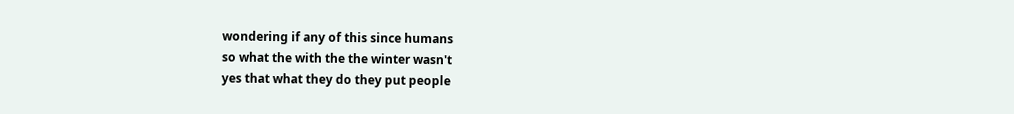wondering if any of this since humans
so what the with the the winter wasn't
yes that what they do they put people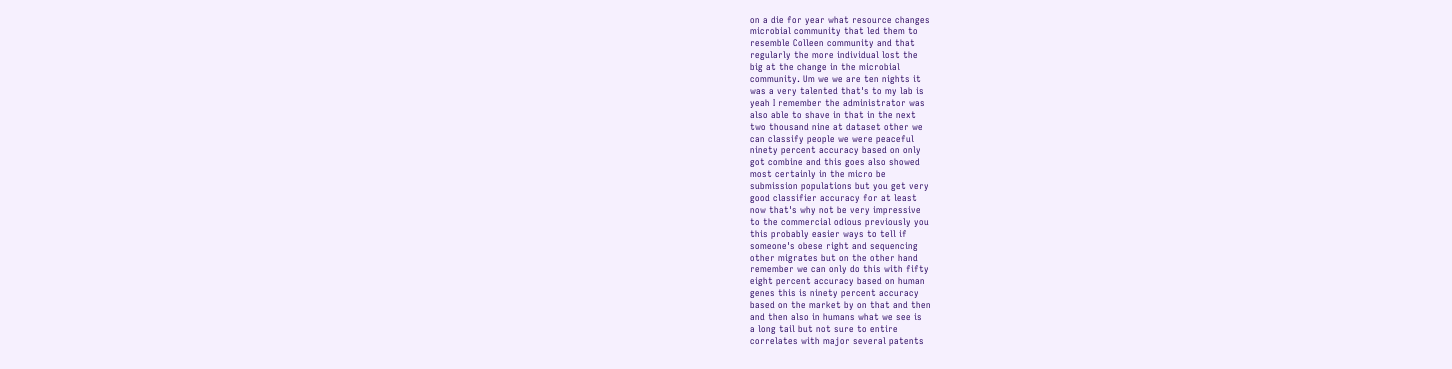on a die for year what resource changes
microbial community that led them to
resemble Colleen community and that
regularly the more individual lost the
big at the change in the microbial
community. Um we we are ten nights it
was a very talented that's to my lab is
yeah I remember the administrator was
also able to shave in that in the next
two thousand nine at dataset other we
can classify people we were peaceful
ninety percent accuracy based on only
got combine and this goes also showed
most certainly in the micro be
submission populations but you get very
good classifier accuracy for at least
now that's why not be very impressive
to the commercial odious previously you
this probably easier ways to tell if
someone's obese right and sequencing
other migrates but on the other hand
remember we can only do this with fifty
eight percent accuracy based on human
genes this is ninety percent accuracy
based on the market by on that and then
and then also in humans what we see is
a long tail but not sure to entire
correlates with major several patents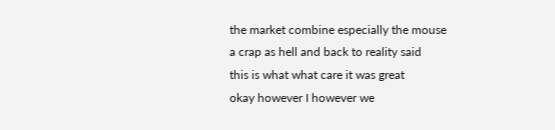the market combine especially the mouse
a crap as hell and back to reality said
this is what what care it was great
okay however I however we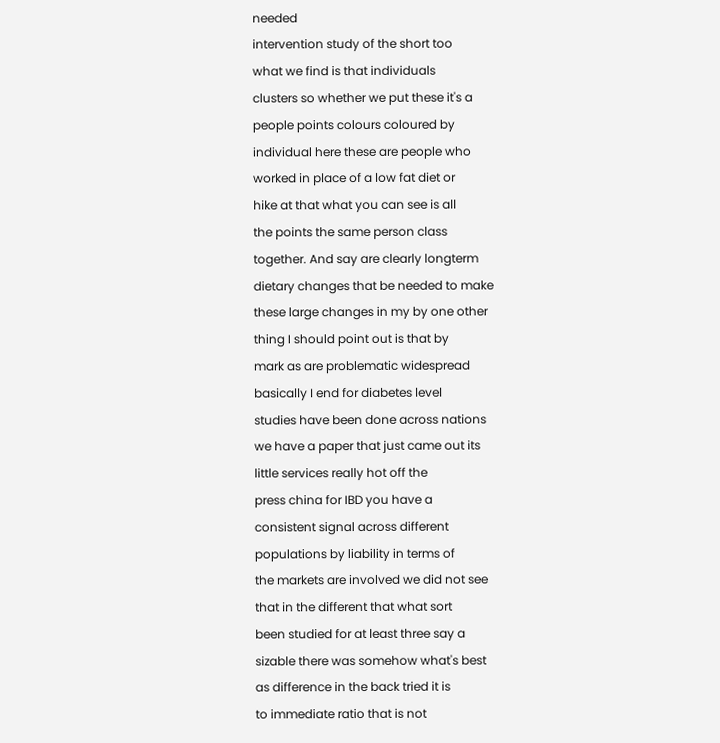needed
intervention study of the short too
what we find is that individuals
clusters so whether we put these it's a
people points colours coloured by
individual here these are people who
worked in place of a low fat diet or
hike at that what you can see is all
the points the same person class
together. And say are clearly longterm
dietary changes that be needed to make
these large changes in my by one other
thing I should point out is that by
mark as are problematic widespread
basically I end for diabetes level
studies have been done across nations
we have a paper that just came out its
little services really hot off the
press china for IBD you have a
consistent signal across different
populations by liability in terms of
the markets are involved we did not see
that in the different that what sort
been studied for at least three say a
sizable there was somehow what's best
as difference in the back tried it is
to immediate ratio that is not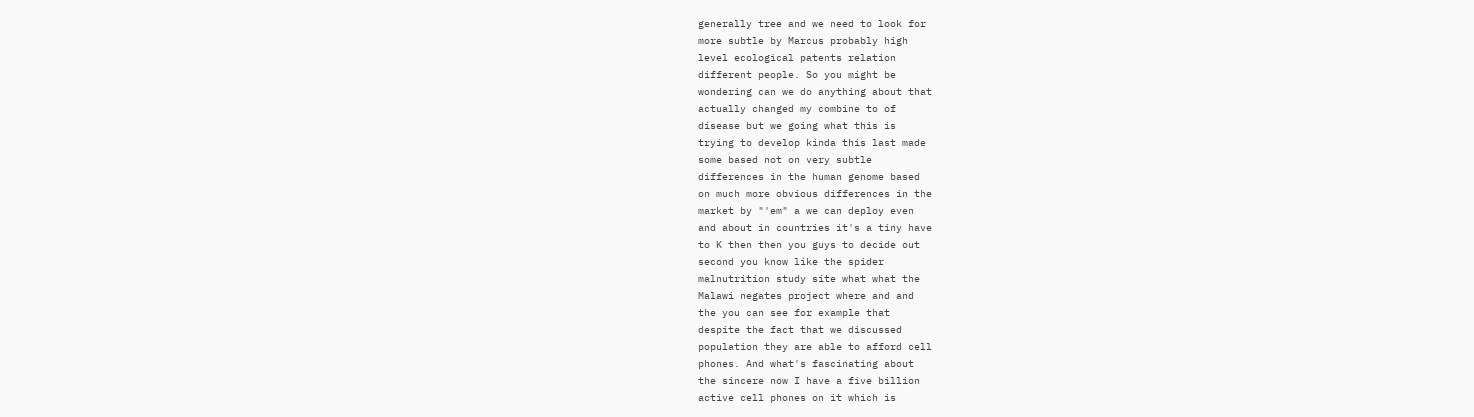generally tree and we need to look for
more subtle by Marcus probably high
level ecological patents relation
different people. So you might be
wondering can we do anything about that
actually changed my combine to of
disease but we going what this is
trying to develop kinda this last made
some based not on very subtle
differences in the human genome based
on much more obvious differences in the
market by "'em" a we can deploy even
and about in countries it's a tiny have
to K then then you guys to decide out
second you know like the spider
malnutrition study site what what the
Malawi negates project where and and
the you can see for example that
despite the fact that we discussed
population they are able to afford cell
phones. And what's fascinating about
the sincere now I have a five billion
active cell phones on it which is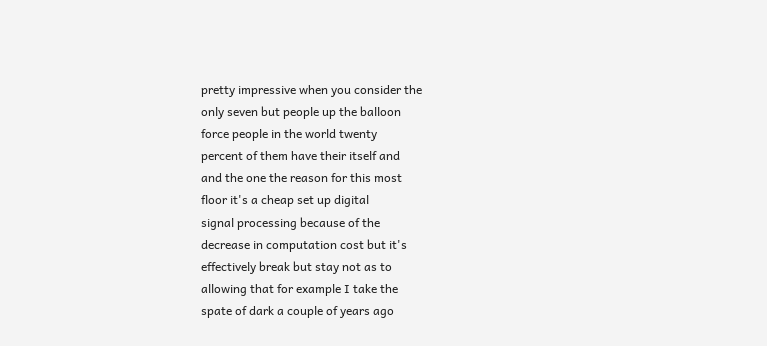pretty impressive when you consider the
only seven but people up the balloon
force people in the world twenty
percent of them have their itself and
and the one the reason for this most
floor it's a cheap set up digital
signal processing because of the
decrease in computation cost but it's
effectively break but stay not as to
allowing that for example I take the
spate of dark a couple of years ago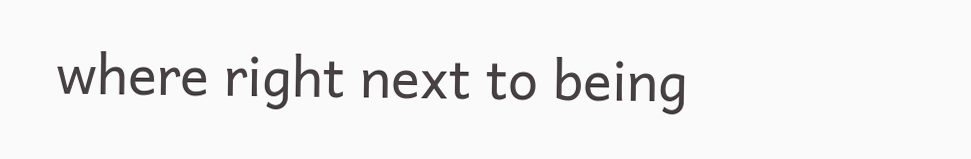where right next to being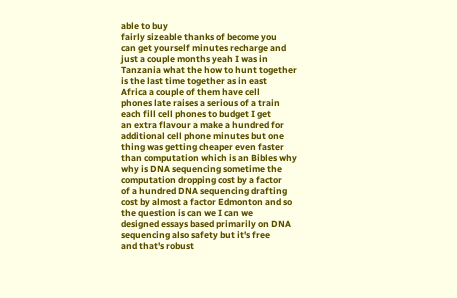able to buy
fairly sizeable thanks of become you
can get yourself minutes recharge and
just a couple months yeah I was in
Tanzania what the how to hunt together
is the last time together as in east
Africa a couple of them have cell
phones late raises a serious of a train
each fill cell phones to budget I get
an extra flavour a make a hundred for
additional cell phone minutes but one
thing was getting cheaper even faster
than computation which is an Bibles why
why is DNA sequencing sometime the
computation dropping cost by a factor
of a hundred DNA sequencing drafting
cost by almost a factor Edmonton and so
the question is can we I can we
designed essays based primarily on DNA
sequencing also safety but it's free
and that's robust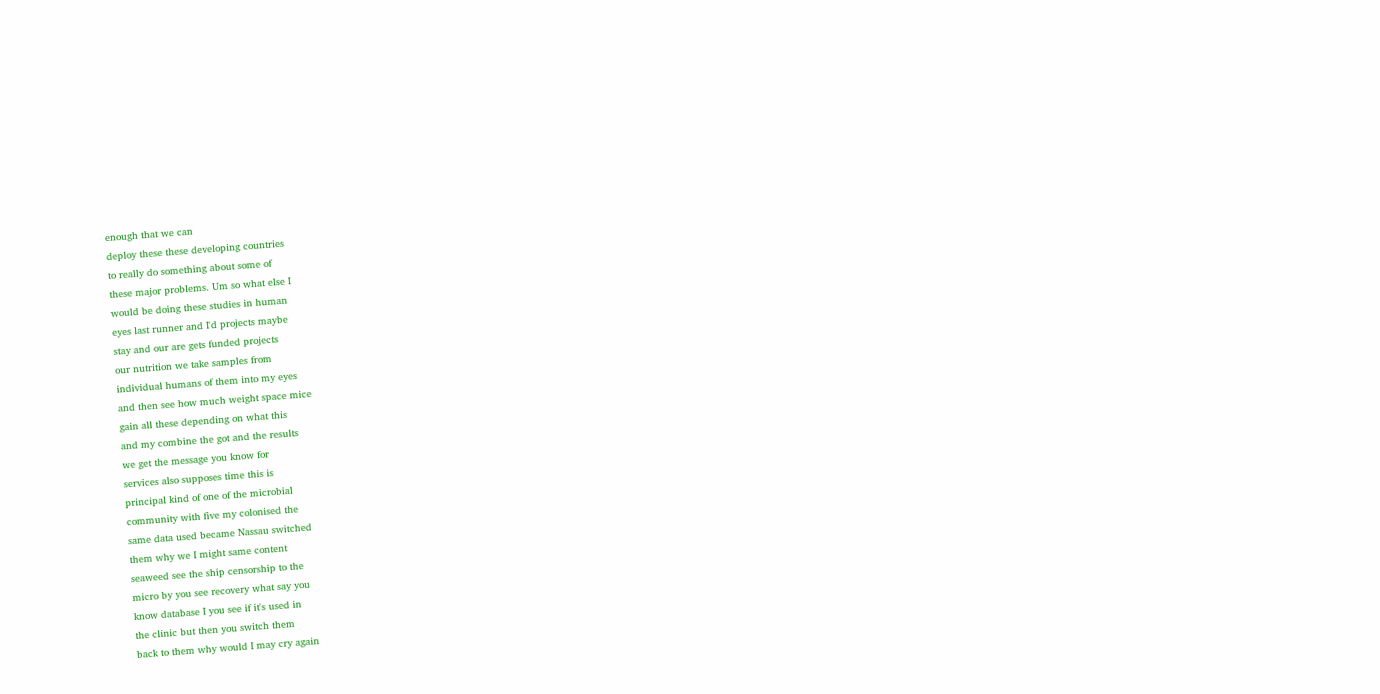enough that we can
deploy these these developing countries
to really do something about some of
these major problems. Um so what else I
would be doing these studies in human
eyes last runner and I'd projects maybe
stay and our are gets funded projects
our nutrition we take samples from
individual humans of them into my eyes
and then see how much weight space mice
gain all these depending on what this
and my combine the got and the results
we get the message you know for
services also supposes time this is
principal kind of one of the microbial
community with five my colonised the
same data used became Nassau switched
them why we I might same content
seaweed see the ship censorship to the
micro by you see recovery what say you
know database I you see if it's used in
the clinic but then you switch them
back to them why would I may cry again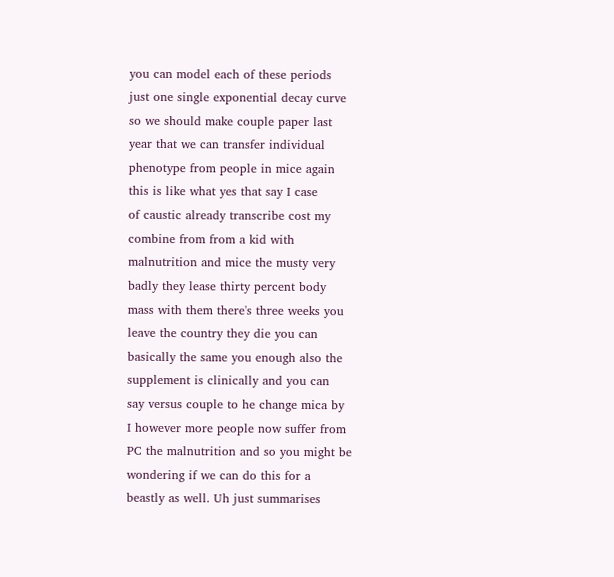you can model each of these periods
just one single exponential decay curve
so we should make couple paper last
year that we can transfer individual
phenotype from people in mice again
this is like what yes that say I case
of caustic already transcribe cost my
combine from from a kid with
malnutrition and mice the musty very
badly they lease thirty percent body
mass with them there's three weeks you
leave the country they die you can
basically the same you enough also the
supplement is clinically and you can
say versus couple to he change mica by
I however more people now suffer from
PC the malnutrition and so you might be
wondering if we can do this for a
beastly as well. Uh just summarises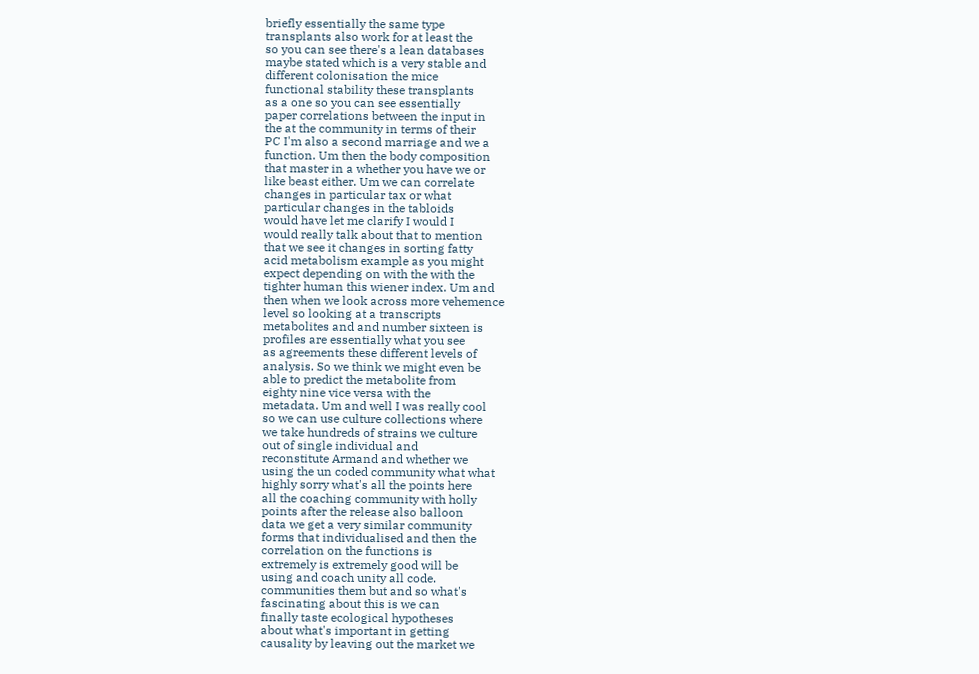briefly essentially the same type
transplants also work for at least the
so you can see there's a lean databases
maybe stated which is a very stable and
different colonisation the mice
functional stability these transplants
as a one so you can see essentially
paper correlations between the input in
the at the community in terms of their
PC I'm also a second marriage and we a
function. Um then the body composition
that master in a whether you have we or
like beast either. Um we can correlate
changes in particular tax or what
particular changes in the tabloids
would have let me clarify I would I
would really talk about that to mention
that we see it changes in sorting fatty
acid metabolism example as you might
expect depending on with the with the
tighter human this wiener index. Um and
then when we look across more vehemence
level so looking at a transcripts
metabolites and and number sixteen is
profiles are essentially what you see
as agreements these different levels of
analysis. So we think we might even be
able to predict the metabolite from
eighty nine vice versa with the
metadata. Um and well I was really cool
so we can use culture collections where
we take hundreds of strains we culture
out of single individual and
reconstitute Armand and whether we
using the un coded community what what
highly sorry what's all the points here
all the coaching community with holly
points after the release also balloon
data we get a very similar community
forms that individualised and then the
correlation on the functions is
extremely is extremely good will be
using and coach unity all code.
communities them but and so what's
fascinating about this is we can
finally taste ecological hypotheses
about what's important in getting
causality by leaving out the market we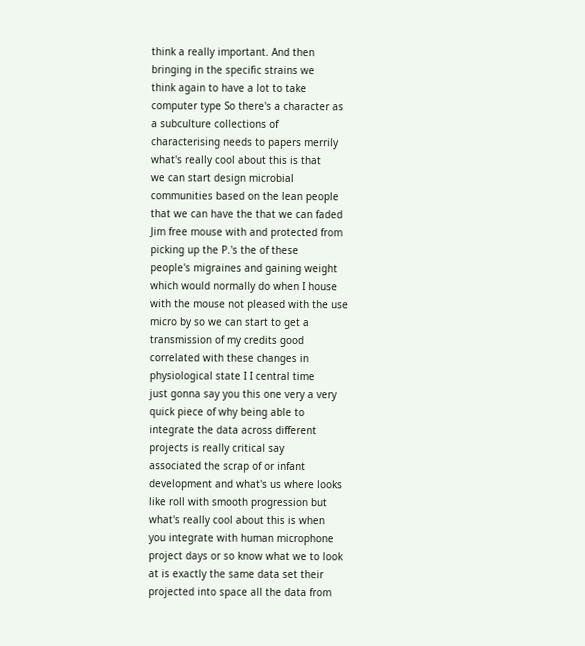think a really important. And then
bringing in the specific strains we
think again to have a lot to take
computer type So there's a character as
a subculture collections of
characterising needs to papers merrily
what's really cool about this is that
we can start design microbial
communities based on the lean people
that we can have the that we can faded
Jim free mouse with and protected from
picking up the P.'s the of these
people's migraines and gaining weight
which would normally do when I house
with the mouse not pleased with the use
micro by so we can start to get a
transmission of my credits good
correlated with these changes in
physiological state I I central time
just gonna say you this one very a very
quick piece of why being able to
integrate the data across different
projects is really critical say
associated the scrap of or infant
development and what's us where looks
like roll with smooth progression but
what's really cool about this is when
you integrate with human microphone
project days or so know what we to look
at is exactly the same data set their
projected into space all the data from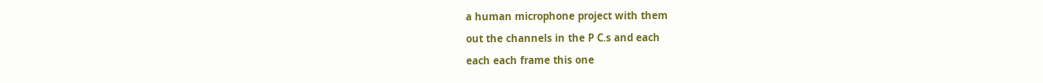a human microphone project with them
out the channels in the P C.s and each
each each frame this one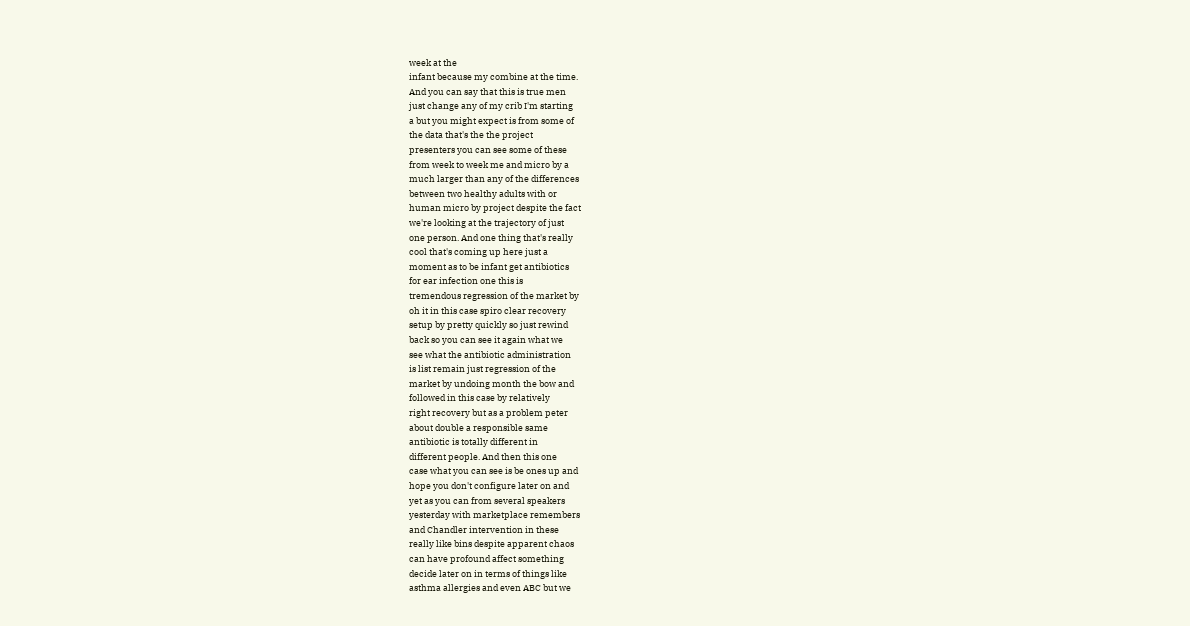week at the
infant because my combine at the time.
And you can say that this is true men
just change any of my crib I'm starting
a but you might expect is from some of
the data that's the the project
presenters you can see some of these
from week to week me and micro by a
much larger than any of the differences
between two healthy adults with or
human micro by project despite the fact
we're looking at the trajectory of just
one person. And one thing that's really
cool that's coming up here just a
moment as to be infant get antibiotics
for ear infection one this is
tremendous regression of the market by
oh it in this case spiro clear recovery
setup by pretty quickly so just rewind
back so you can see it again what we
see what the antibiotic administration
is list remain just regression of the
market by undoing month the bow and
followed in this case by relatively
right recovery but as a problem peter
about double a responsible same
antibiotic is totally different in
different people. And then this one
case what you can see is be ones up and
hope you don't configure later on and
yet as you can from several speakers
yesterday with marketplace remembers
and Chandler intervention in these
really like bins despite apparent chaos
can have profound affect something
decide later on in terms of things like
asthma allergies and even ABC but we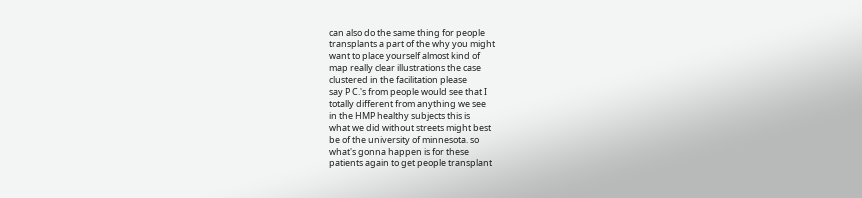can also do the same thing for people
transplants a part of the why you might
want to place yourself almost kind of
map really clear illustrations the case
clustered in the facilitation please
say P C.'s from people would see that I
totally different from anything we see
in the HMP healthy subjects this is
what we did without streets might best
be of the university of minnesota. so
what's gonna happen is for these
patients again to get people transplant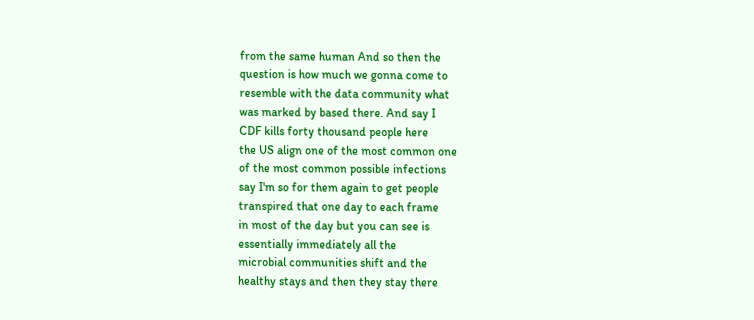from the same human And so then the
question is how much we gonna come to
resemble with the data community what
was marked by based there. And say I
CDF kills forty thousand people here
the US align one of the most common one
of the most common possible infections
say I'm so for them again to get people
transpired that one day to each frame
in most of the day but you can see is
essentially immediately all the
microbial communities shift and the
healthy stays and then they stay there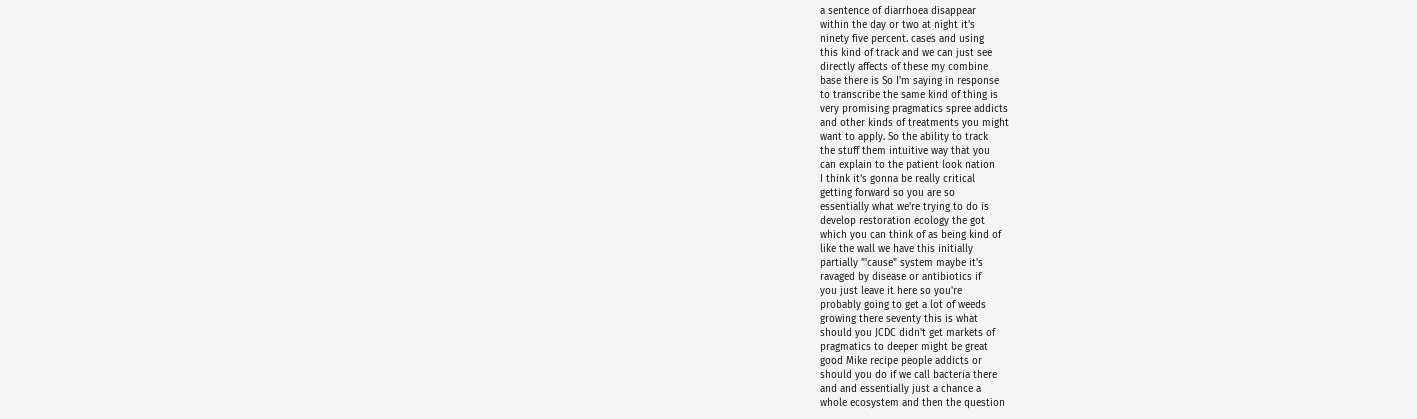a sentence of diarrhoea disappear
within the day or two at night it's
ninety five percent. cases and using
this kind of track and we can just see
directly affects of these my combine
base there is So I'm saying in response
to transcribe the same kind of thing is
very promising pragmatics spree addicts
and other kinds of treatments you might
want to apply. So the ability to track
the stuff them intuitive way that you
can explain to the patient look nation
I think it's gonna be really critical
getting forward so you are so
essentially what we're trying to do is
develop restoration ecology the got
which you can think of as being kind of
like the wall we have this initially
partially "'cause" system maybe it's
ravaged by disease or antibiotics if
you just leave it here so you're
probably going to get a lot of weeds
growing there seventy this is what
should you JCDC didn't get markets of
pragmatics to deeper might be great
good Mike recipe people addicts or
should you do if we call bacteria there
and and essentially just a chance a
whole ecosystem and then the question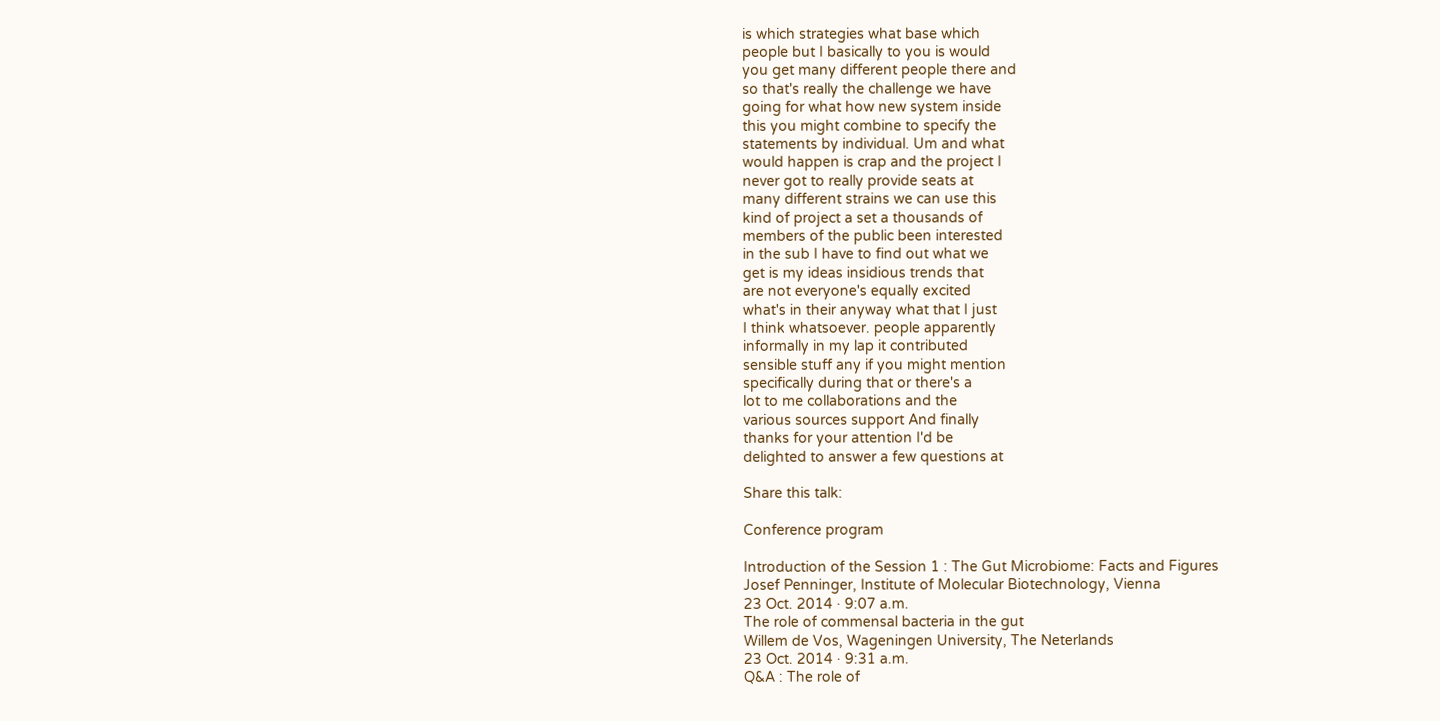is which strategies what base which
people but I basically to you is would
you get many different people there and
so that's really the challenge we have
going for what how new system inside
this you might combine to specify the
statements by individual. Um and what
would happen is crap and the project I
never got to really provide seats at
many different strains we can use this
kind of project a set a thousands of
members of the public been interested
in the sub I have to find out what we
get is my ideas insidious trends that
are not everyone's equally excited
what's in their anyway what that I just
I think whatsoever. people apparently
informally in my lap it contributed
sensible stuff any if you might mention
specifically during that or there's a
lot to me collaborations and the
various sources support And finally
thanks for your attention I'd be
delighted to answer a few questions at

Share this talk:

Conference program

Introduction of the Session 1 : The Gut Microbiome: Facts and Figures
Josef Penninger, Institute of Molecular Biotechnology, Vienna
23 Oct. 2014 · 9:07 a.m.
The role of commensal bacteria in the gut
Willem de Vos, Wageningen University, The Neterlands
23 Oct. 2014 · 9:31 a.m.
Q&A : The role of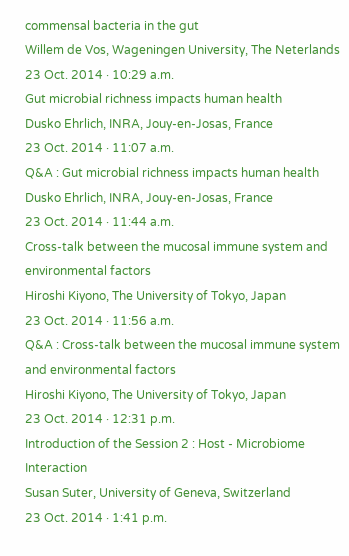commensal bacteria in the gut
Willem de Vos, Wageningen University, The Neterlands
23 Oct. 2014 · 10:29 a.m.
Gut microbial richness impacts human health
Dusko Ehrlich, INRA, Jouy-en-Josas, France
23 Oct. 2014 · 11:07 a.m.
Q&A : Gut microbial richness impacts human health
Dusko Ehrlich, INRA, Jouy-en-Josas, France
23 Oct. 2014 · 11:44 a.m.
Cross-talk between the mucosal immune system and environmental factors
Hiroshi Kiyono, The University of Tokyo, Japan
23 Oct. 2014 · 11:56 a.m.
Q&A : Cross-talk between the mucosal immune system and environmental factors
Hiroshi Kiyono, The University of Tokyo, Japan
23 Oct. 2014 · 12:31 p.m.
Introduction of the Session 2 : Host - Microbiome Interaction
Susan Suter, University of Geneva, Switzerland
23 Oct. 2014 · 1:41 p.m.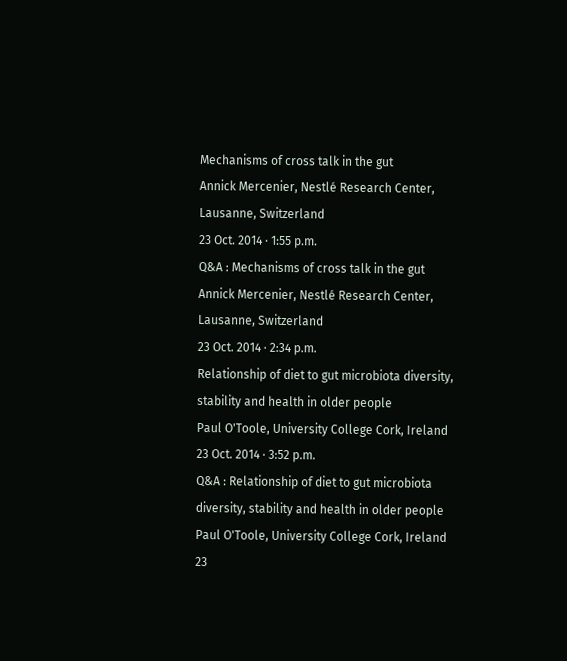Mechanisms of cross talk in the gut
Annick Mercenier, Nestlé Research Center, Lausanne, Switzerland
23 Oct. 2014 · 1:55 p.m.
Q&A : Mechanisms of cross talk in the gut
Annick Mercenier, Nestlé Research Center, Lausanne, Switzerland
23 Oct. 2014 · 2:34 p.m.
Relationship of diet to gut microbiota diversity, stability and health in older people
Paul O'Toole, University College Cork, Ireland
23 Oct. 2014 · 3:52 p.m.
Q&A : Relationship of diet to gut microbiota diversity, stability and health in older people
Paul O'Toole, University College Cork, Ireland
23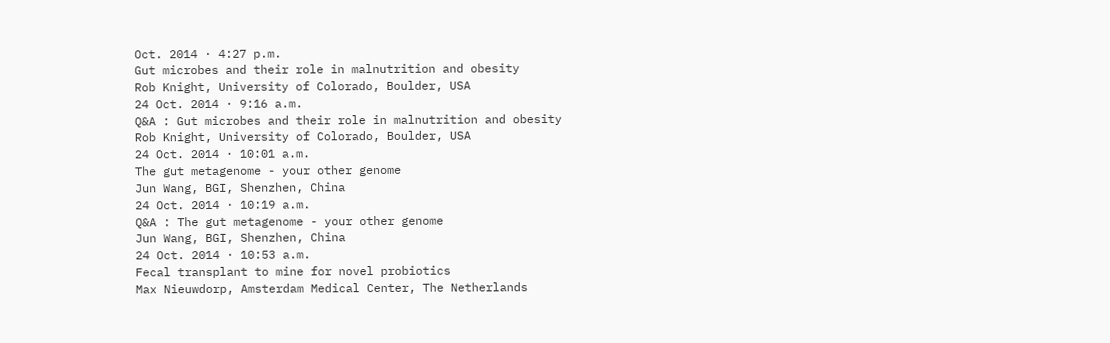Oct. 2014 · 4:27 p.m.
Gut microbes and their role in malnutrition and obesity
Rob Knight, University of Colorado, Boulder, USA
24 Oct. 2014 · 9:16 a.m.
Q&A : Gut microbes and their role in malnutrition and obesity
Rob Knight, University of Colorado, Boulder, USA
24 Oct. 2014 · 10:01 a.m.
The gut metagenome - your other genome
Jun Wang, BGI, Shenzhen, China
24 Oct. 2014 · 10:19 a.m.
Q&A : The gut metagenome - your other genome
Jun Wang, BGI, Shenzhen, China
24 Oct. 2014 · 10:53 a.m.
Fecal transplant to mine for novel probiotics
Max Nieuwdorp, Amsterdam Medical Center, The Netherlands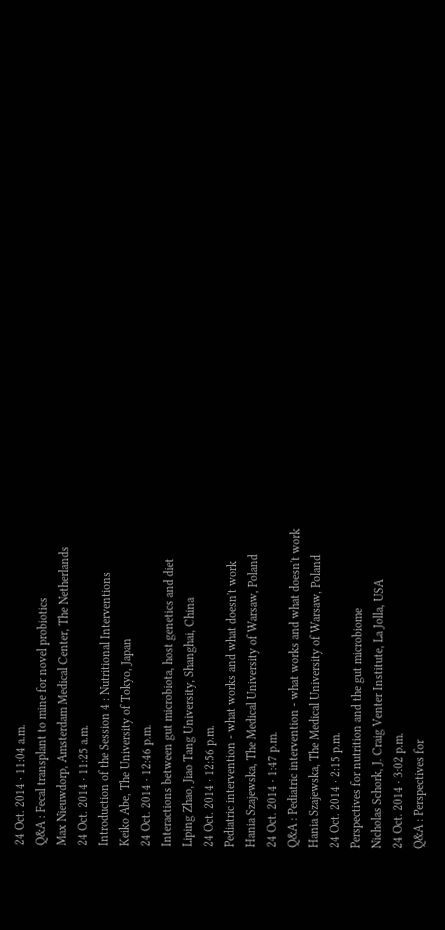24 Oct. 2014 · 11:04 a.m.
Q&A : Fecal transplant to mine for novel probiotics
Max Nieuwdorp, Amsterdam Medical Center, The Netherlands
24 Oct. 2014 · 11:25 a.m.
Introduction of the Session 4 : Nutritional Interventions
Keiko Abe, The University of Tokyo, Japan
24 Oct. 2014 · 12:46 p.m.
Interactions between gut microbiota, host genetics and diet
Liping Zhao, Jiao Tang University, Shanghai, China
24 Oct. 2014 · 12:56 p.m.
Pediatric intervention - what works and what doesn't work
Hania Szajewska, The Medical University of Warsaw, Poland
24 Oct. 2014 · 1:47 p.m.
Q&A : Pediatric intervention - what works and what doesn't work
Hania Szajewska, The Medical University of Warsaw, Poland
24 Oct. 2014 · 2:15 p.m.
Perspectives for nutrition and the gut microbiome
Nicholas Schork, J. Craig Venter Institute, La Jolla, USA
24 Oct. 2014 · 3:02 p.m.
Q&A : Perspectives for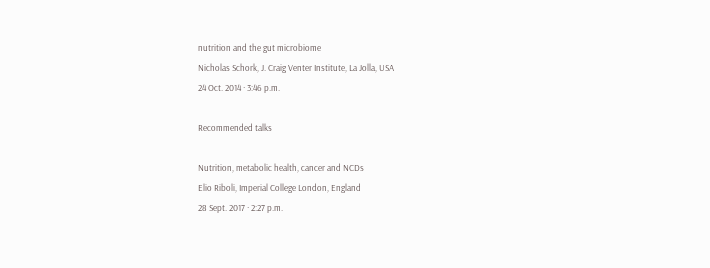nutrition and the gut microbiome
Nicholas Schork, J. Craig Venter Institute, La Jolla, USA
24 Oct. 2014 · 3:46 p.m.

Recommended talks

Nutrition, metabolic health, cancer and NCDs
Elio Riboli, Imperial College London, England
28 Sept. 2017 · 2:27 p.m.